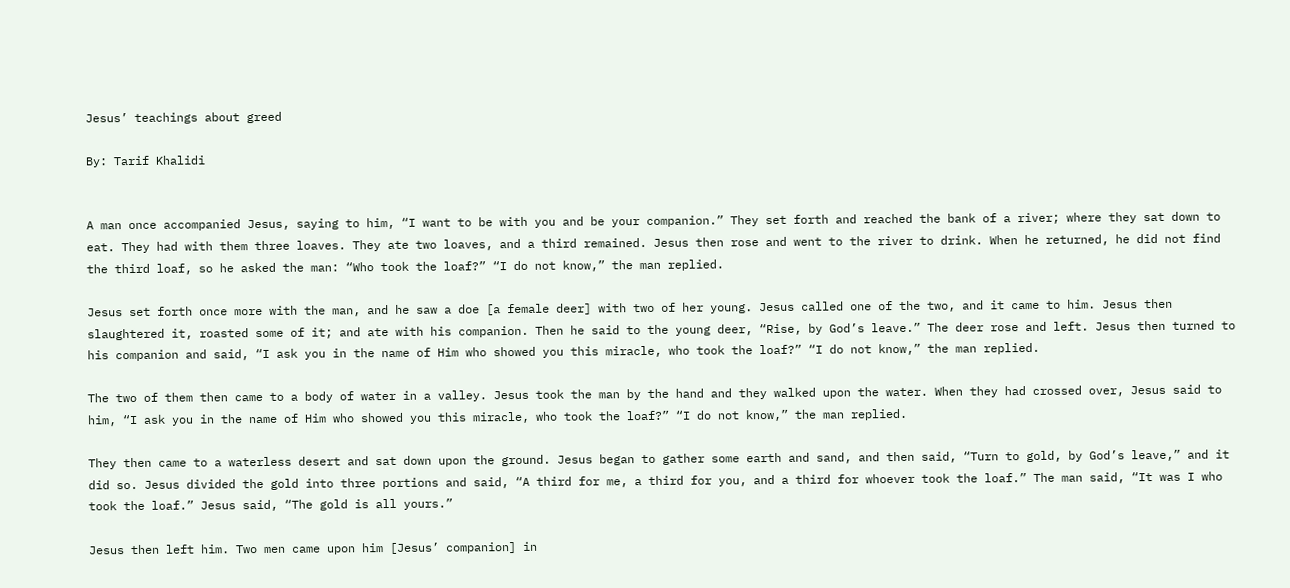Jesus’ teachings about greed

By: Tarif Khalidi


A man once accompanied Jesus, saying to him, “I want to be with you and be your companion.” They set forth and reached the bank of a river; where they sat down to eat. They had with them three loaves. They ate two loaves, and a third remained. Jesus then rose and went to the river to drink. When he returned, he did not find the third loaf, so he asked the man: “Who took the loaf?” “I do not know,” the man replied.

Jesus set forth once more with the man, and he saw a doe [a female deer] with two of her young. Jesus called one of the two, and it came to him. Jesus then slaughtered it, roasted some of it; and ate with his companion. Then he said to the young deer, “Rise, by God’s leave.” The deer rose and left. Jesus then turned to his companion and said, “I ask you in the name of Him who showed you this miracle, who took the loaf?” “I do not know,” the man replied.

The two of them then came to a body of water in a valley. Jesus took the man by the hand and they walked upon the water. When they had crossed over, Jesus said to him, “I ask you in the name of Him who showed you this miracle, who took the loaf?” “I do not know,” the man replied.

They then came to a waterless desert and sat down upon the ground. Jesus began to gather some earth and sand, and then said, “Turn to gold, by God’s leave,” and it did so. Jesus divided the gold into three portions and said, “A third for me, a third for you, and a third for whoever took the loaf.” The man said, “It was I who took the loaf.” Jesus said, “The gold is all yours.”

Jesus then left him. Two men came upon him [Jesus’ companion] in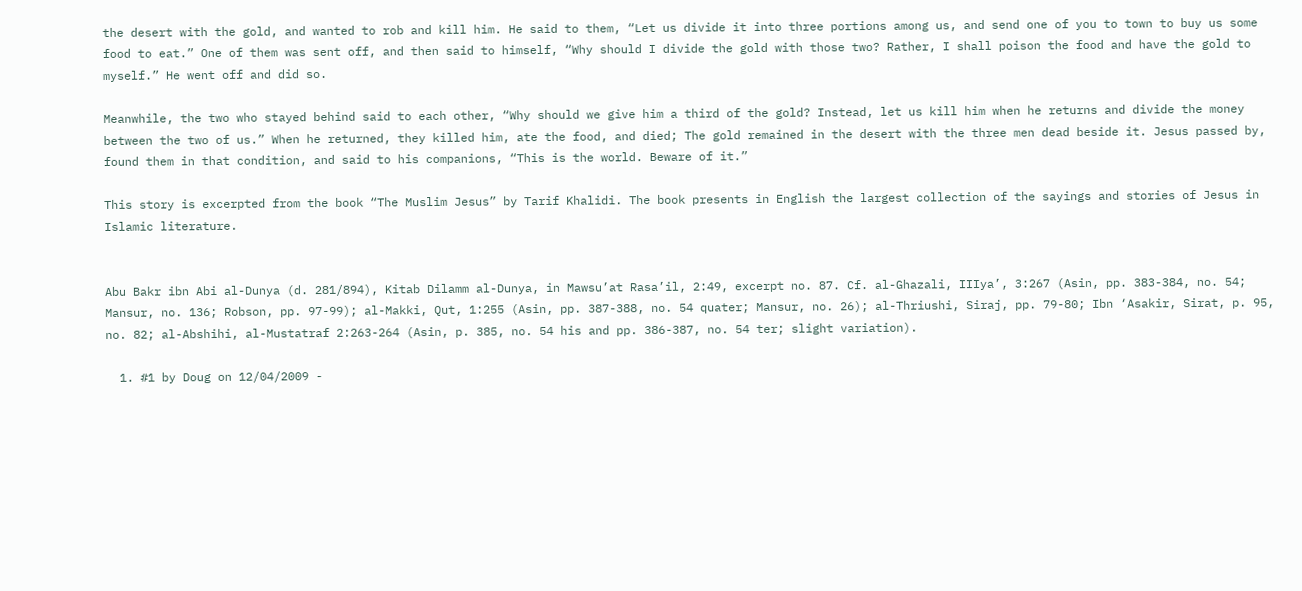the desert with the gold, and wanted to rob and kill him. He said to them, “Let us divide it into three portions among us, and send one of you to town to buy us some food to eat.” One of them was sent off, and then said to himself, “Why should I divide the gold with those two? Rather, I shall poison the food and have the gold to myself.” He went off and did so.

Meanwhile, the two who stayed behind said to each other, “Why should we give him a third of the gold? Instead, let us kill him when he returns and divide the money between the two of us.” When he returned, they killed him, ate the food, and died; The gold remained in the desert with the three men dead beside it. Jesus passed by, found them in that condition, and said to his companions, “This is the world. Beware of it.”

This story is excerpted from the book “The Muslim Jesus” by Tarif Khalidi. The book presents in English the largest collection of the sayings and stories of Jesus in Islamic literature.


Abu Bakr ibn Abi al-Dunya (d. 281/894), Kitab Dilamm al-Dunya, in Mawsu’at Rasa’il, 2:49, excerpt no. 87. Cf. al-Ghazali, IIIya’, 3:267 (Asin, pp. 383-384, no. 54; Mansur, no. 136; Robson, pp. 97-99); al-Makki, Qut, 1:255 (Asin, pp. 387-388, no. 54 quater; Mansur, no. 26); al-Thriushi, Siraj, pp. 79-80; Ibn ‘Asakir, Sirat, p. 95, no. 82; al-Abshihi, al-Mustatraf 2:263-264 (Asin, p. 385, no. 54 his and pp. 386-387, no. 54 ter; slight variation).

  1. #1 by Doug on 12/04/2009 -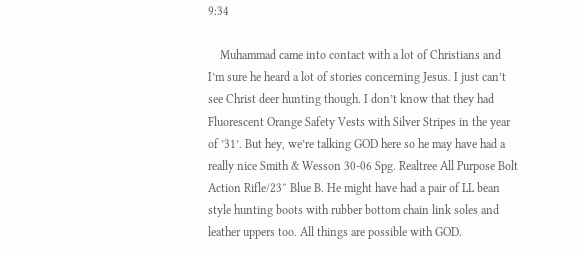9:34

    Muhammad came into contact with a lot of Christians and I’m sure he heard a lot of stories concerning Jesus. I just can’t see Christ deer hunting though. I don’t know that they had Fluorescent Orange Safety Vests with Silver Stripes in the year of ’31’. But hey, we’re talking GOD here so he may have had a really nice Smith & Wesson 30-06 Spg. Realtree All Purpose Bolt Action Rifle/23″ Blue B. He might have had a pair of LL bean style hunting boots with rubber bottom chain link soles and leather uppers too. All things are possible with GOD.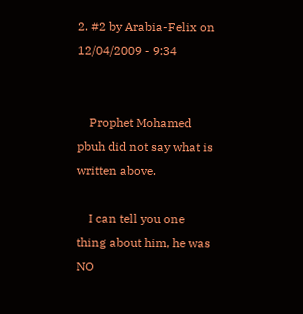2. #2 by Arabia-Felix on 12/04/2009 - 9:34


    Prophet Mohamed pbuh did not say what is written above.

    I can tell you one thing about him, he was NO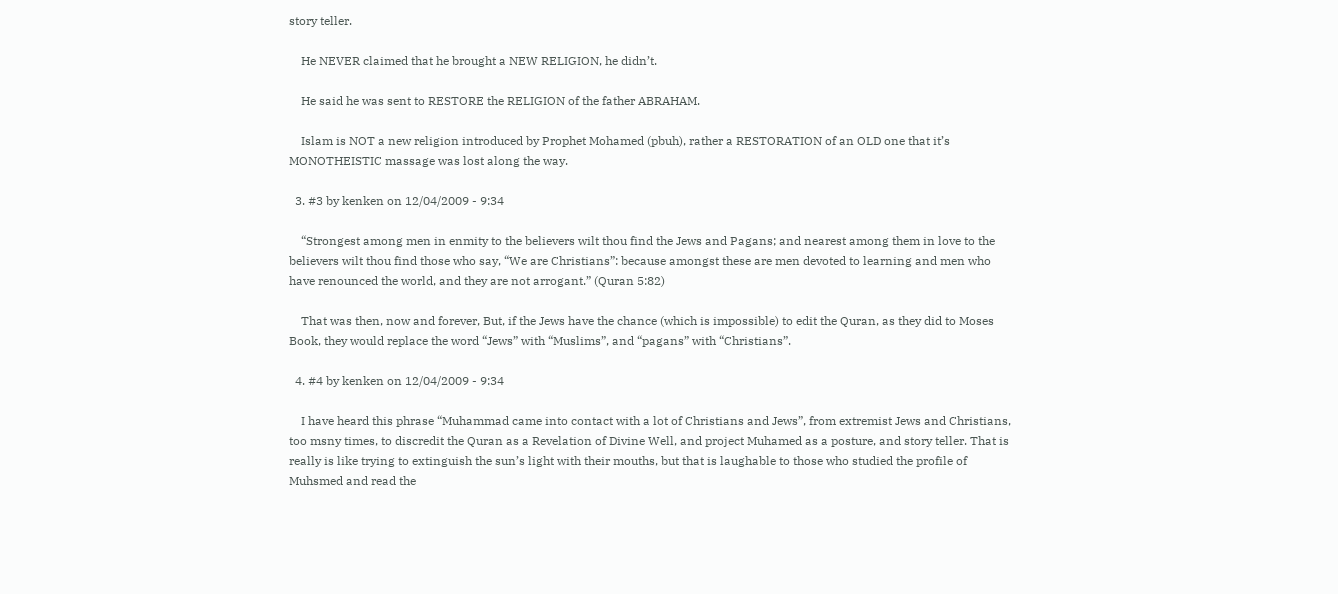story teller.

    He NEVER claimed that he brought a NEW RELIGION, he didn’t.

    He said he was sent to RESTORE the RELIGION of the father ABRAHAM.

    Islam is NOT a new religion introduced by Prophet Mohamed (pbuh), rather a RESTORATION of an OLD one that it’s MONOTHEISTIC massage was lost along the way.

  3. #3 by kenken on 12/04/2009 - 9:34

    “Strongest among men in enmity to the believers wilt thou find the Jews and Pagans; and nearest among them in love to the believers wilt thou find those who say, “We are Christians”: because amongst these are men devoted to learning and men who have renounced the world, and they are not arrogant.” (Quran 5:82)

    That was then, now and forever, But, if the Jews have the chance (which is impossible) to edit the Quran, as they did to Moses Book, they would replace the word “Jews” with “Muslims”, and “pagans” with “Christians”.

  4. #4 by kenken on 12/04/2009 - 9:34

    I have heard this phrase “Muhammad came into contact with a lot of Christians and Jews”, from extremist Jews and Christians, too msny times, to discredit the Quran as a Revelation of Divine Well, and project Muhamed as a posture, and story teller. That is really is like trying to extinguish the sun’s light with their mouths, but that is laughable to those who studied the profile of Muhsmed and read the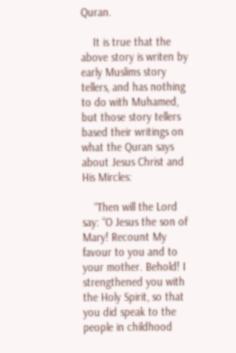Quran.

    It is true that the above story is writen by early Muslims story tellers, and has nothing to do with Muhamed, but those story tellers based their writings on what the Quran says about Jesus Christ and His Mircles:

    “Then will the Lord say: “O Jesus the son of Mary! Recount My favour to you and to your mother. Behold! I strengthened you with the Holy Spirit, so that you did speak to the people in childhood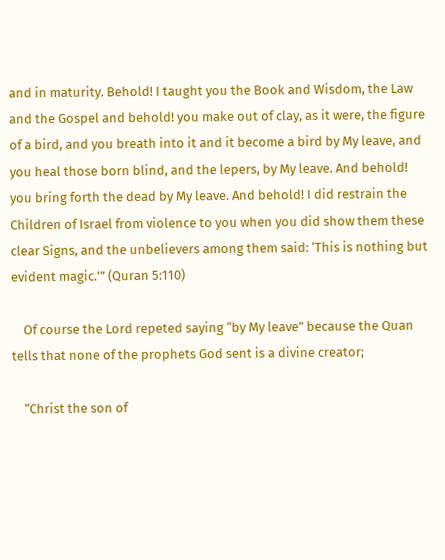and in maturity. Behold! I taught you the Book and Wisdom, the Law and the Gospel and behold! you make out of clay, as it were, the figure of a bird, and you breath into it and it become a bird by My leave, and you heal those born blind, and the lepers, by My leave. And behold! you bring forth the dead by My leave. And behold! I did restrain the Children of Israel from violence to you when you did show them these clear Signs, and the unbelievers among them said: ‘This is nothing but evident magic.'” (Quran 5:110)

    Of course the Lord repeted saying “by My leave” because the Quan tells that none of the prophets God sent is a divine creator;

    “Christ the son of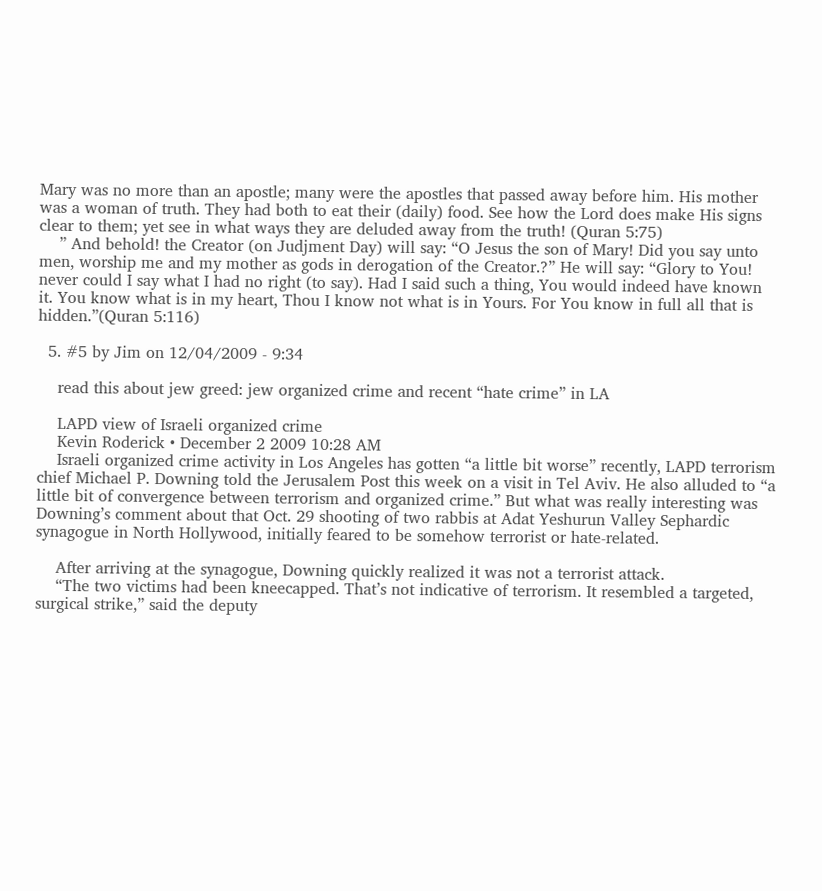Mary was no more than an apostle; many were the apostles that passed away before him. His mother was a woman of truth. They had both to eat their (daily) food. See how the Lord does make His signs clear to them; yet see in what ways they are deluded away from the truth! (Quran 5:75)
    ” And behold! the Creator (on Judjment Day) will say: “O Jesus the son of Mary! Did you say unto men, worship me and my mother as gods in derogation of the Creator.?” He will say: “Glory to You! never could I say what I had no right (to say). Had I said such a thing, You would indeed have known it. You know what is in my heart, Thou I know not what is in Yours. For You know in full all that is hidden.”(Quran 5:116)

  5. #5 by Jim on 12/04/2009 - 9:34

    read this about jew greed: jew organized crime and recent “hate crime” in LA

    LAPD view of Israeli organized crime
    Kevin Roderick • December 2 2009 10:28 AM
    Israeli organized crime activity in Los Angeles has gotten “a little bit worse” recently, LAPD terrorism chief Michael P. Downing told the Jerusalem Post this week on a visit in Tel Aviv. He also alluded to “a little bit of convergence between terrorism and organized crime.” But what was really interesting was Downing’s comment about that Oct. 29 shooting of two rabbis at Adat Yeshurun Valley Sephardic synagogue in North Hollywood, initially feared to be somehow terrorist or hate-related.

    After arriving at the synagogue, Downing quickly realized it was not a terrorist attack.
    “The two victims had been kneecapped. That’s not indicative of terrorism. It resembled a targeted, surgical strike,” said the deputy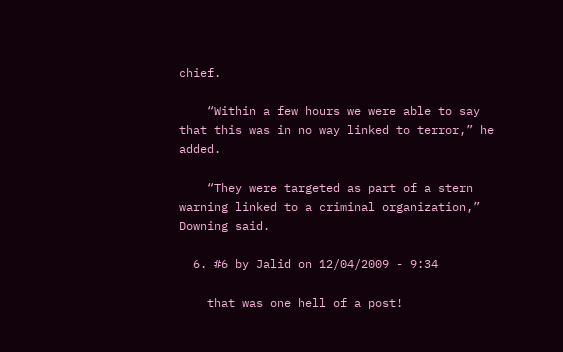chief.

    “Within a few hours we were able to say that this was in no way linked to terror,” he added.

    “They were targeted as part of a stern warning linked to a criminal organization,” Downing said.

  6. #6 by Jalid on 12/04/2009 - 9:34

    that was one hell of a post!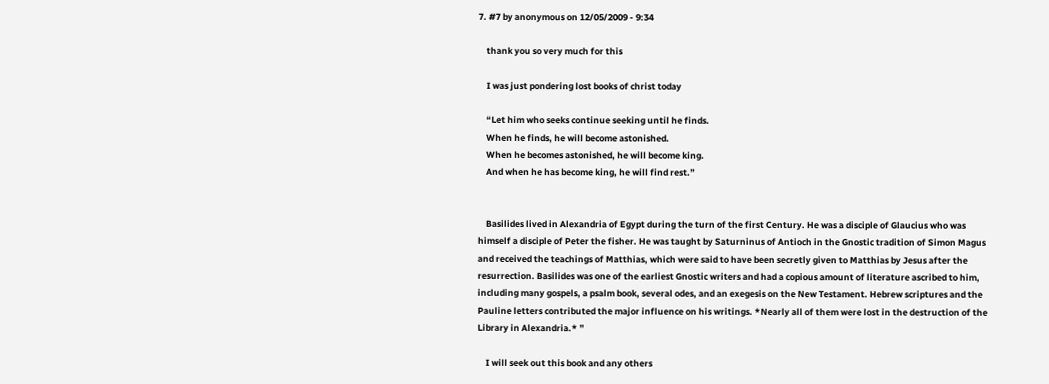7. #7 by anonymous on 12/05/2009 - 9:34

    thank you so very much for this

    I was just pondering lost books of christ today

    “Let him who seeks continue seeking until he finds.
    When he finds, he will become astonished.
    When he becomes astonished, he will become king.
    And when he has become king, he will find rest.”


    Basilides lived in Alexandria of Egypt during the turn of the first Century. He was a disciple of Glaucius who was himself a disciple of Peter the fisher. He was taught by Saturninus of Antioch in the Gnostic tradition of Simon Magus and received the teachings of Matthias, which were said to have been secretly given to Matthias by Jesus after the resurrection. Basilides was one of the earliest Gnostic writers and had a copious amount of literature ascribed to him, including many gospels, a psalm book, several odes, and an exegesis on the New Testament. Hebrew scriptures and the Pauline letters contributed the major influence on his writings. *Nearly all of them were lost in the destruction of the Library in Alexandria.* ”

    I will seek out this book and any others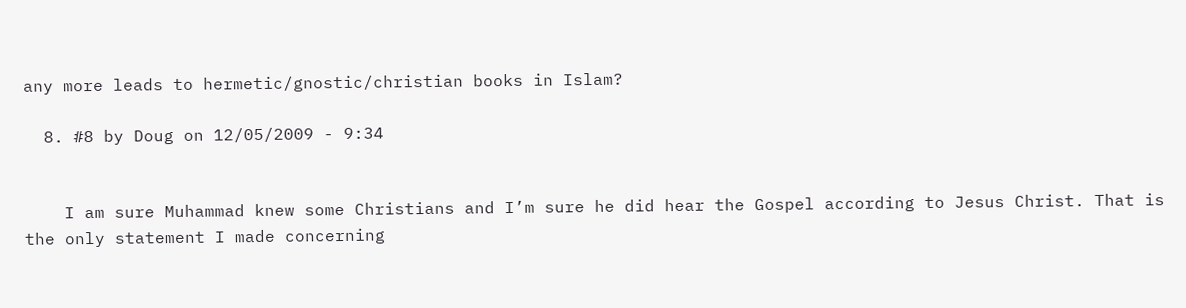any more leads to hermetic/gnostic/christian books in Islam?

  8. #8 by Doug on 12/05/2009 - 9:34


    I am sure Muhammad knew some Christians and I’m sure he did hear the Gospel according to Jesus Christ. That is the only statement I made concerning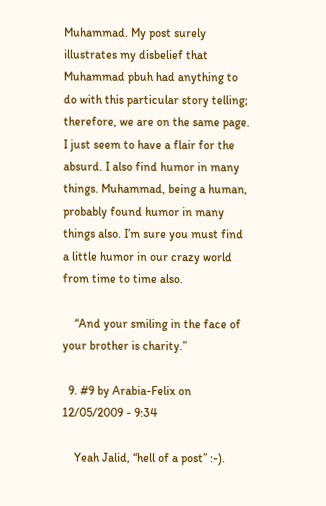Muhammad. My post surely illustrates my disbelief that Muhammad pbuh had anything to do with this particular story telling; therefore, we are on the same page. I just seem to have a flair for the absurd. I also find humor in many things. Muhammad, being a human, probably found humor in many things also. I’m sure you must find a little humor in our crazy world from time to time also.

    “And your smiling in the face of your brother is charity.”

  9. #9 by Arabia-Felix on 12/05/2009 - 9:34

    Yeah Jalid, “hell of a post” :-).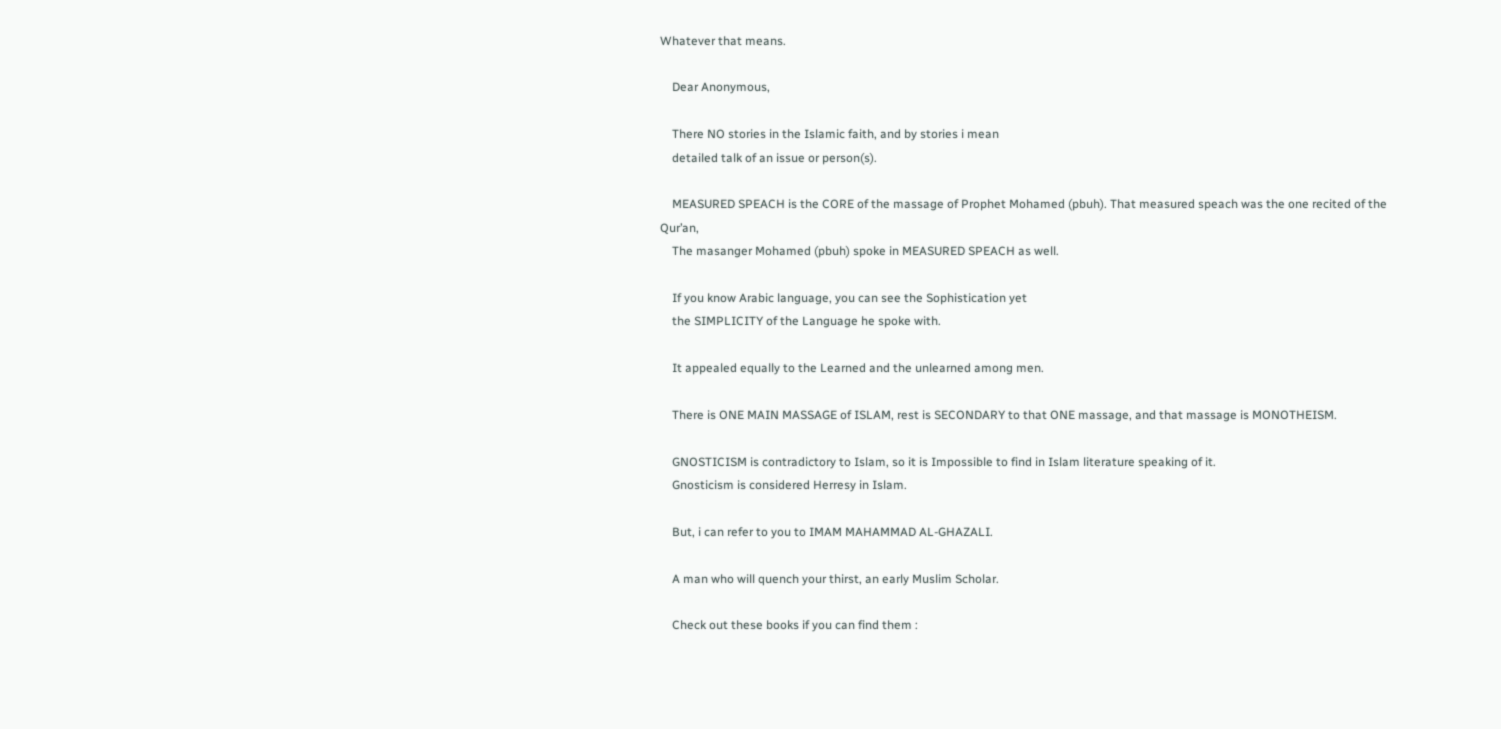Whatever that means.

    Dear Anonymous,

    There NO stories in the Islamic faith, and by stories i mean
    detailed talk of an issue or person(s).

    MEASURED SPEACH is the CORE of the massage of Prophet Mohamed (pbuh). That measured speach was the one recited of the Qur’an,
    The masanger Mohamed (pbuh) spoke in MEASURED SPEACH as well.

    If you know Arabic language, you can see the Sophistication yet
    the SIMPLICITY of the Language he spoke with.

    It appealed equally to the Learned and the unlearned among men.

    There is ONE MAIN MASSAGE of ISLAM, rest is SECONDARY to that ONE massage, and that massage is MONOTHEISM.

    GNOSTICISM is contradictory to Islam, so it is Impossible to find in Islam literature speaking of it.
    Gnosticism is considered Herresy in Islam.

    But, i can refer to you to IMAM MAHAMMAD AL-GHAZALI.

    A man who will quench your thirst, an early Muslim Scholar.

    Check out these books if you can find them :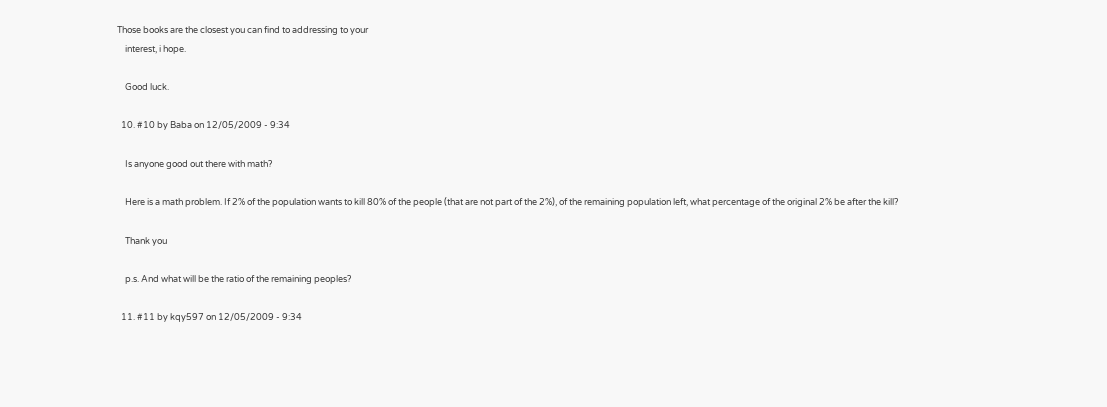Those books are the closest you can find to addressing to your
    interest, i hope.

    Good luck.

  10. #10 by Baba on 12/05/2009 - 9:34

    Is anyone good out there with math?

    Here is a math problem. If 2% of the population wants to kill 80% of the people (that are not part of the 2%), of the remaining population left, what percentage of the original 2% be after the kill?

    Thank you

    p.s. And what will be the ratio of the remaining peoples?

  11. #11 by kqy597 on 12/05/2009 - 9:34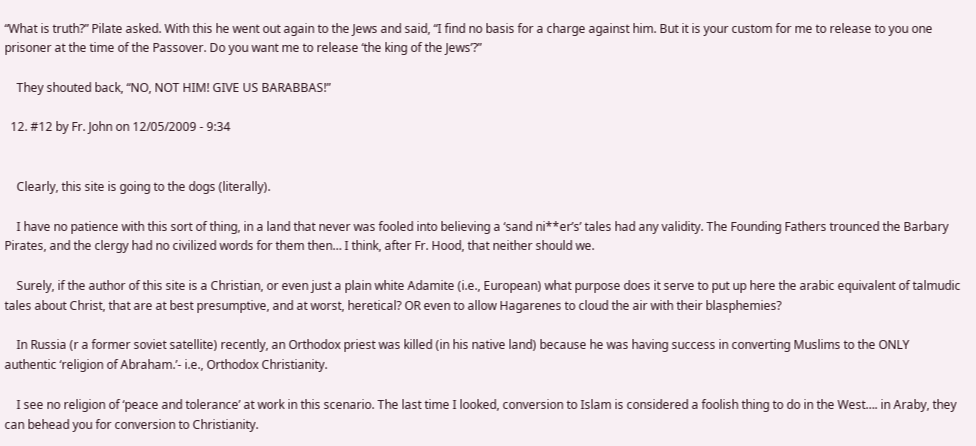“What is truth?” Pilate asked. With this he went out again to the Jews and said, “I find no basis for a charge against him. But it is your custom for me to release to you one prisoner at the time of the Passover. Do you want me to release ‘the king of the Jews’?”

    They shouted back, “NO, NOT HIM! GIVE US BARABBAS!”

  12. #12 by Fr. John on 12/05/2009 - 9:34


    Clearly, this site is going to the dogs (literally).

    I have no patience with this sort of thing, in a land that never was fooled into believing a ‘sand ni**er’s’ tales had any validity. The Founding Fathers trounced the Barbary Pirates, and the clergy had no civilized words for them then… I think, after Fr. Hood, that neither should we.

    Surely, if the author of this site is a Christian, or even just a plain white Adamite (i.e., European) what purpose does it serve to put up here the arabic equivalent of talmudic tales about Christ, that are at best presumptive, and at worst, heretical? OR even to allow Hagarenes to cloud the air with their blasphemies?

    In Russia (r a former soviet satellite) recently, an Orthodox priest was killed (in his native land) because he was having success in converting Muslims to the ONLY authentic ‘religion of Abraham.’- i.e., Orthodox Christianity.

    I see no religion of ‘peace and tolerance’ at work in this scenario. The last time I looked, conversion to Islam is considered a foolish thing to do in the West…. in Araby, they can behead you for conversion to Christianity.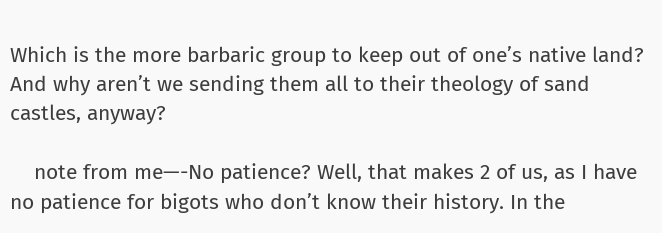Which is the more barbaric group to keep out of one’s native land? And why aren’t we sending them all to their theology of sand castles, anyway?

    note from me—-No patience? Well, that makes 2 of us, as I have no patience for bigots who don’t know their history. In the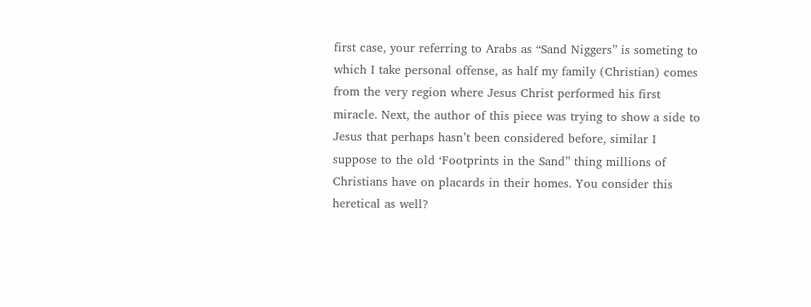first case, your referring to Arabs as “Sand Niggers” is someting to which I take personal offense, as half my family (Christian) comes from the very region where Jesus Christ performed his first miracle. Next, the author of this piece was trying to show a side to Jesus that perhaps hasn’t been considered before, similar I suppose to the old ‘Footprints in the Sand” thing millions of Christians have on placards in their homes. You consider this heretical as well?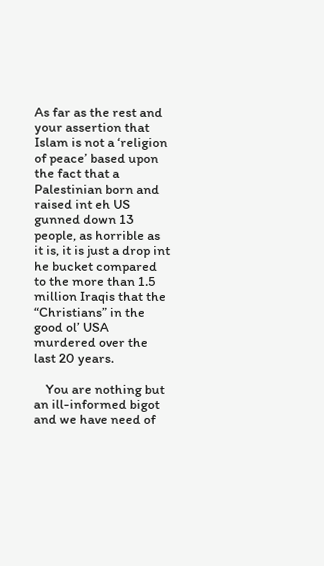As far as the rest and your assertion that Islam is not a ‘religion of peace’ based upon the fact that a Palestinian born and raised int eh US gunned down 13 people, as horrible as it is, it is just a drop int he bucket compared to the more than 1.5 million Iraqis that the “Christians” in the good ol’ USA murdered over the last 20 years.

    You are nothing but an ill-informed bigot and we have need of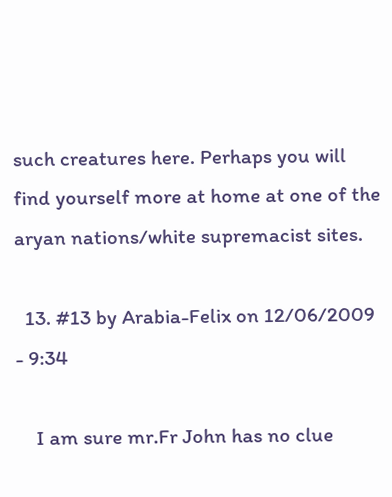such creatures here. Perhaps you will find yourself more at home at one of the aryan nations/white supremacist sites.

  13. #13 by Arabia-Felix on 12/06/2009 - 9:34

    I am sure mr.Fr John has no clue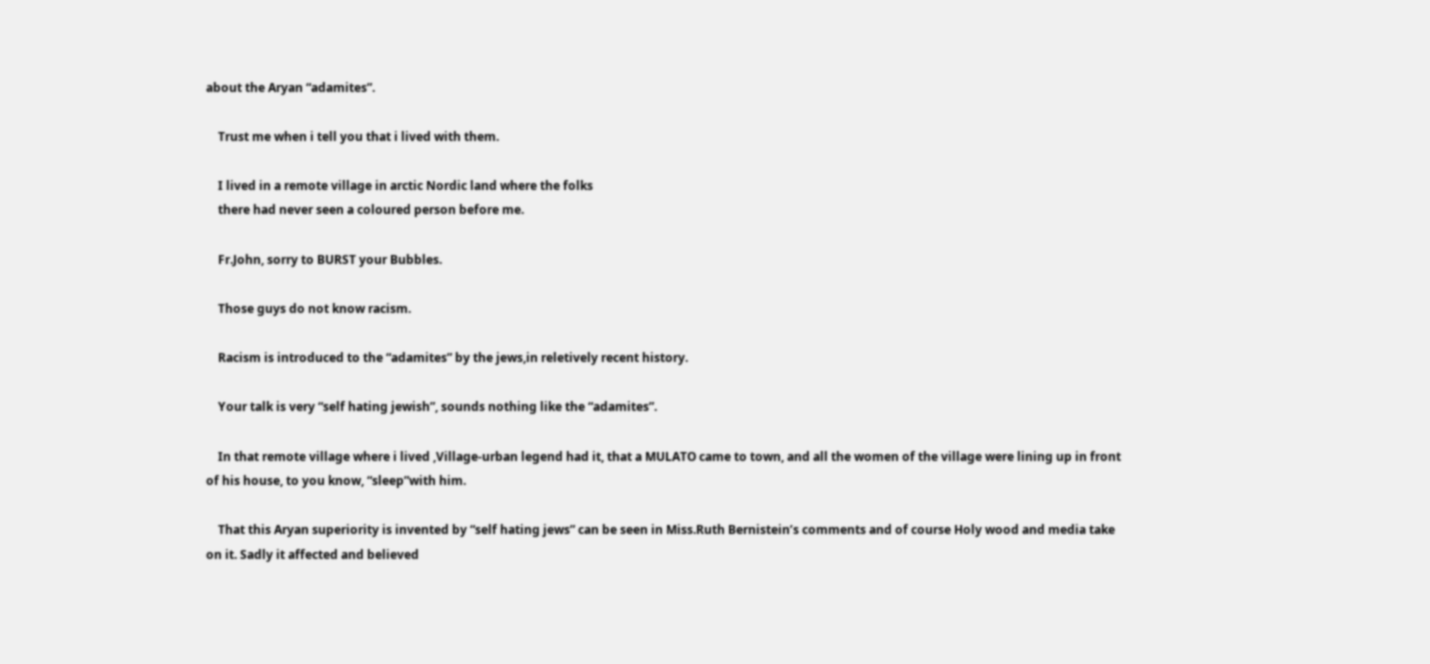about the Aryan “adamites”.

    Trust me when i tell you that i lived with them.

    I lived in a remote village in arctic Nordic land where the folks
    there had never seen a coloured person before me.

    Fr.John, sorry to BURST your Bubbles.

    Those guys do not know racism.

    Racism is introduced to the “adamites” by the jews,in reletively recent history.

    Your talk is very “self hating jewish”, sounds nothing like the “adamites”.

    In that remote village where i lived ,Village-urban legend had it, that a MULATO came to town, and all the women of the village were lining up in front of his house, to you know, “sleep”with him.

    That this Aryan superiority is invented by “self hating jews” can be seen in Miss.Ruth Bernistein’s comments and of course Holy wood and media take on it. Sadly it affected and believed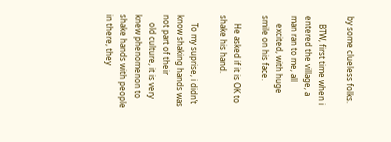by some clueless folks.

    BTW, first time when i entered the village, a man ran to me, all
    excited, with huge smile on his face.

    He asked if it is OK to shake his hand.

    To my suprise, i didn’t know shaking hands was not part of their
    old culture, it is very knew phenomenon to shake hands with people in there, they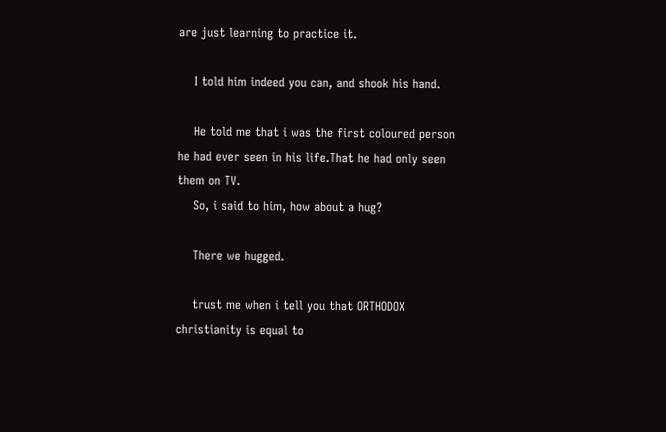are just learning to practice it.

    I told him indeed you can, and shook his hand.

    He told me that i was the first coloured person he had ever seen in his life.That he had only seen them on TV.
    So, i said to him, how about a hug?

    There we hugged.

    trust me when i tell you that ORTHODOX christianity is equal to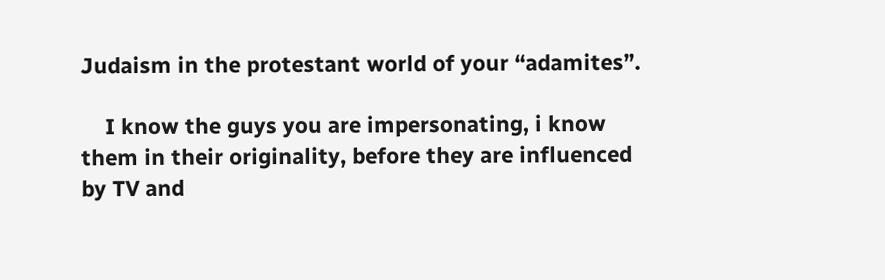Judaism in the protestant world of your “adamites”.

    I know the guys you are impersonating, i know them in their originality, before they are influenced by TV and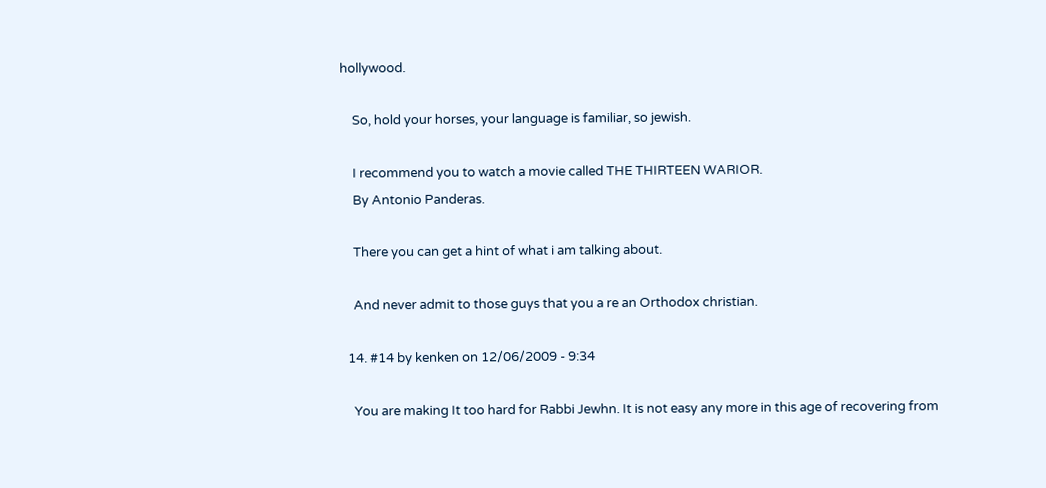hollywood.

    So, hold your horses, your language is familiar, so jewish.

    I recommend you to watch a movie called THE THIRTEEN WARIOR.
    By Antonio Panderas.

    There you can get a hint of what i am talking about.

    And never admit to those guys that you a re an Orthodox christian.

  14. #14 by kenken on 12/06/2009 - 9:34

    You are making It too hard for Rabbi Jewhn. It is not easy any more in this age of recovering from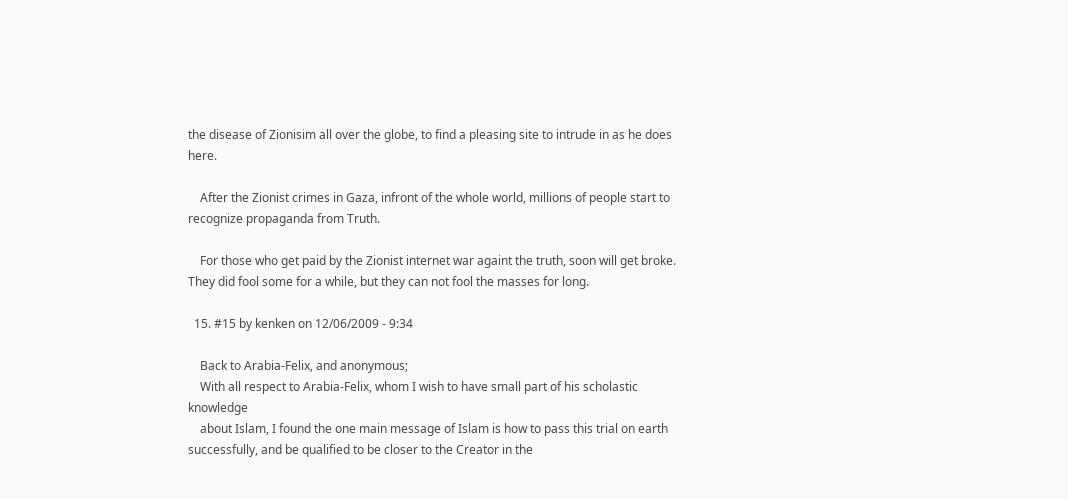the disease of Zionisim all over the globe, to find a pleasing site to intrude in as he does here.

    After the Zionist crimes in Gaza, infront of the whole world, millions of people start to recognize propaganda from Truth.

    For those who get paid by the Zionist internet war againt the truth, soon will get broke. They did fool some for a while, but they can not fool the masses for long.

  15. #15 by kenken on 12/06/2009 - 9:34

    Back to Arabia-Felix, and anonymous;
    With all respect to Arabia-Felix, whom I wish to have small part of his scholastic knowledge
    about Islam, I found the one main message of Islam is how to pass this trial on earth successfully, and be qualified to be closer to the Creator in the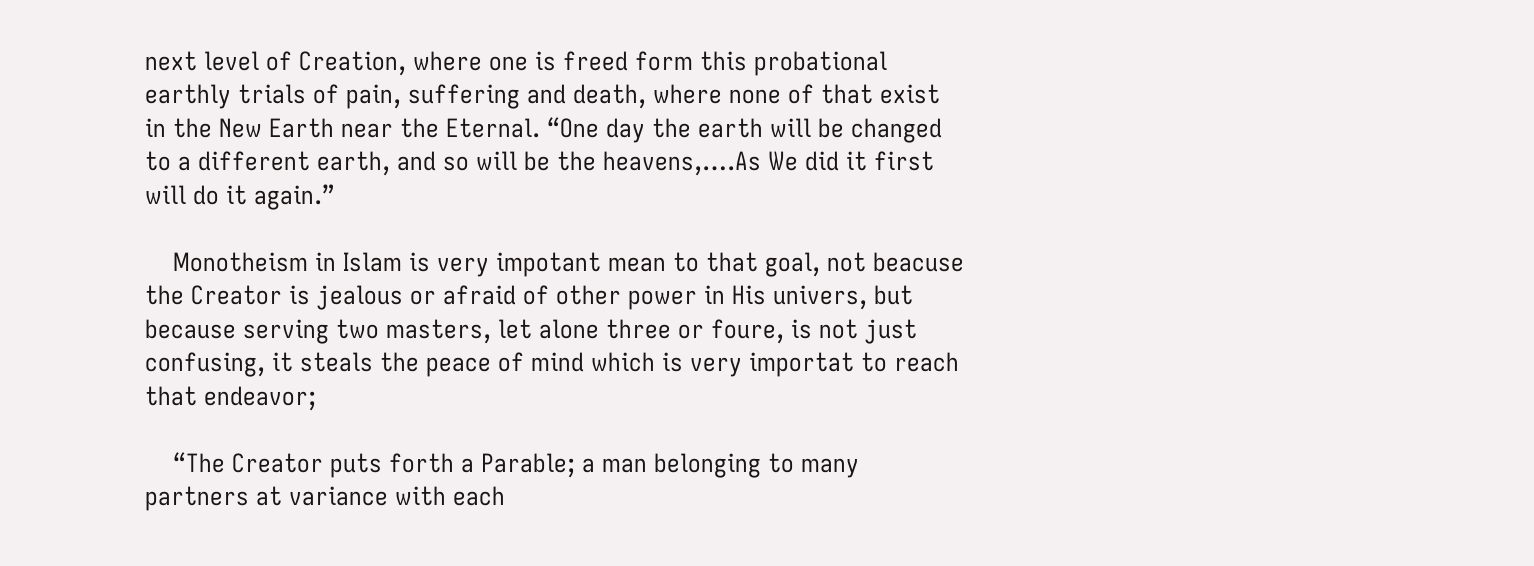next level of Creation, where one is freed form this probational earthly trials of pain, suffering and death, where none of that exist in the New Earth near the Eternal. “One day the earth will be changed to a different earth, and so will be the heavens,….As We did it first will do it again.”

    Monotheism in Islam is very impotant mean to that goal, not beacuse the Creator is jealous or afraid of other power in His univers, but because serving two masters, let alone three or foure, is not just confusing, it steals the peace of mind which is very importat to reach that endeavor;

    “The Creator puts forth a Parable; a man belonging to many partners at variance with each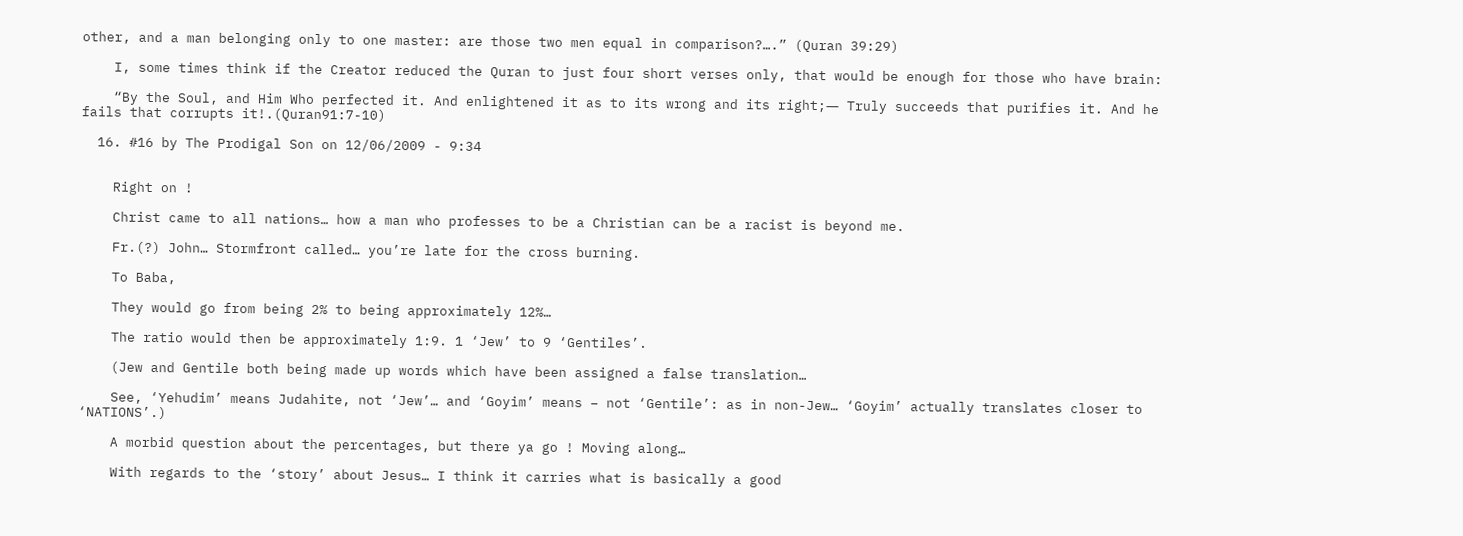other, and a man belonging only to one master: are those two men equal in comparison?….” (Quran 39:29)

    I, some times think if the Creator reduced the Quran to just four short verses only, that would be enough for those who have brain:

    “By the Soul, and Him Who perfected it. And enlightened it as to its wrong and its right;― Truly succeeds that purifies it. And he fails that corrupts it!.(Quran91:7-10)

  16. #16 by The Prodigal Son on 12/06/2009 - 9:34


    Right on !

    Christ came to all nations… how a man who professes to be a Christian can be a racist is beyond me.

    Fr.(?) John… Stormfront called… you’re late for the cross burning.

    To Baba,

    They would go from being 2% to being approximately 12%…

    The ratio would then be approximately 1:9. 1 ‘Jew’ to 9 ‘Gentiles’.

    (Jew and Gentile both being made up words which have been assigned a false translation…

    See, ‘Yehudim’ means Judahite, not ‘Jew’… and ‘Goyim’ means – not ‘Gentile’: as in non-Jew… ‘Goyim’ actually translates closer to ‘NATIONS’.)

    A morbid question about the percentages, but there ya go ! Moving along…

    With regards to the ‘story’ about Jesus… I think it carries what is basically a good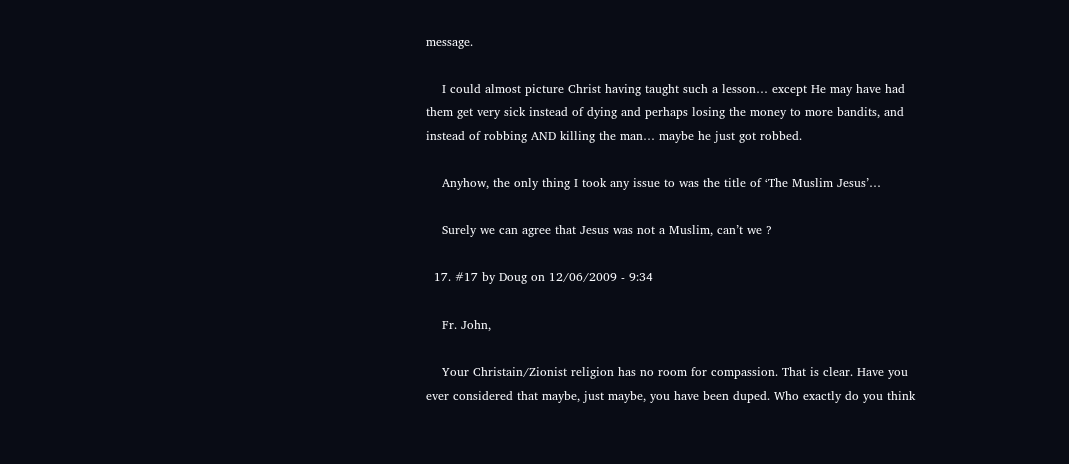message.

    I could almost picture Christ having taught such a lesson… except He may have had them get very sick instead of dying and perhaps losing the money to more bandits, and instead of robbing AND killing the man… maybe he just got robbed.

    Anyhow, the only thing I took any issue to was the title of ‘The Muslim Jesus’…

    Surely we can agree that Jesus was not a Muslim, can’t we ?

  17. #17 by Doug on 12/06/2009 - 9:34

    Fr. John,

    Your Christain/Zionist religion has no room for compassion. That is clear. Have you ever considered that maybe, just maybe, you have been duped. Who exactly do you think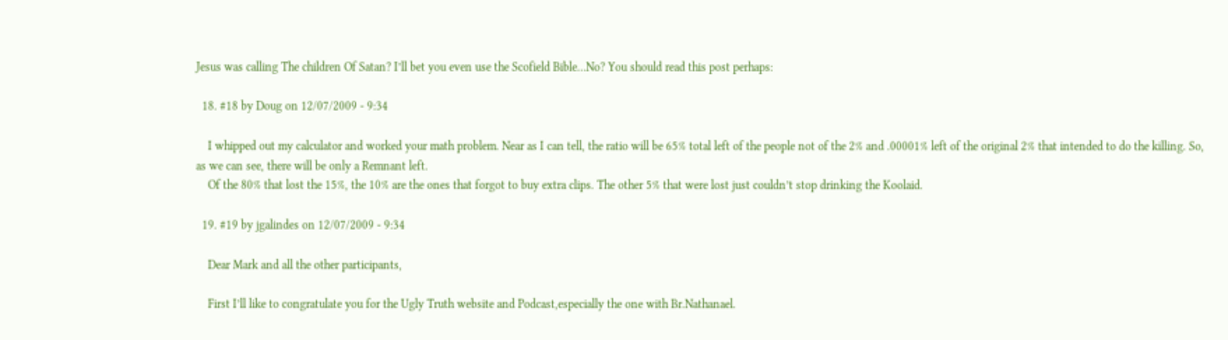Jesus was calling The children Of Satan? I’ll bet you even use the Scofield Bible…No? You should read this post perhaps:

  18. #18 by Doug on 12/07/2009 - 9:34

    I whipped out my calculator and worked your math problem. Near as I can tell, the ratio will be 65% total left of the people not of the 2% and .00001% left of the original 2% that intended to do the killing. So, as we can see, there will be only a Remnant left.
    Of the 80% that lost the 15%, the 10% are the ones that forgot to buy extra clips. The other 5% that were lost just couldn’t stop drinking the Koolaid.

  19. #19 by jgalindes on 12/07/2009 - 9:34

    Dear Mark and all the other participants,

    First I’ll like to congratulate you for the Ugly Truth website and Podcast,especially the one with Br.Nathanael.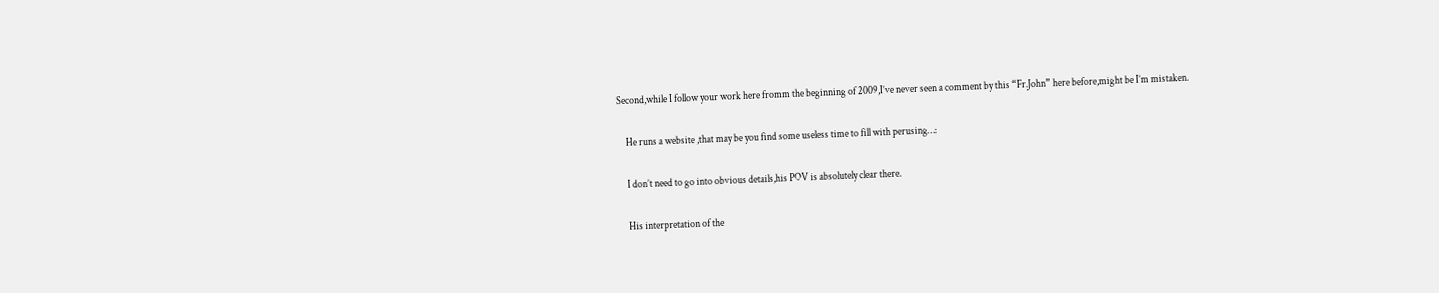Second,while I follow your work here fromm the beginning of 2009,I’ve never seen a comment by this “Fr.John” here before,might be I’m mistaken.

    He runs a website ,that may be you find some useless time to fill with perusing…:

    I don’t need to go into obvious details,his POV is absolutely clear there.

    His interpretation of the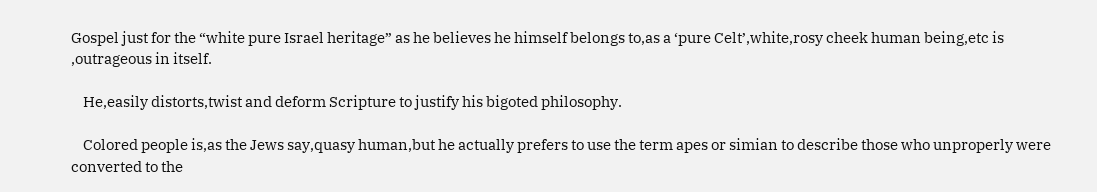Gospel just for the “white pure Israel heritage” as he believes he himself belongs to,as a ‘pure Celt’,white,rosy cheek human being,etc is ,outrageous in itself.

    He,easily distorts,twist and deform Scripture to justify his bigoted philosophy.

    Colored people is,as the Jews say,quasy human,but he actually prefers to use the term apes or simian to describe those who unproperly were converted to the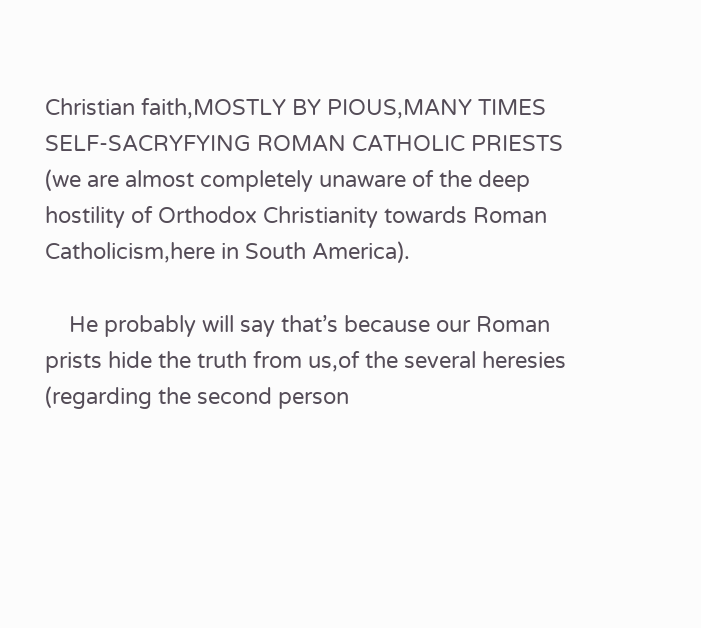Christian faith,MOSTLY BY PIOUS,MANY TIMES SELF-SACRYFYING ROMAN CATHOLIC PRIESTS (we are almost completely unaware of the deep hostility of Orthodox Christianity towards Roman Catholicism,here in South America).

    He probably will say that’s because our Roman prists hide the truth from us,of the several heresies (regarding the second person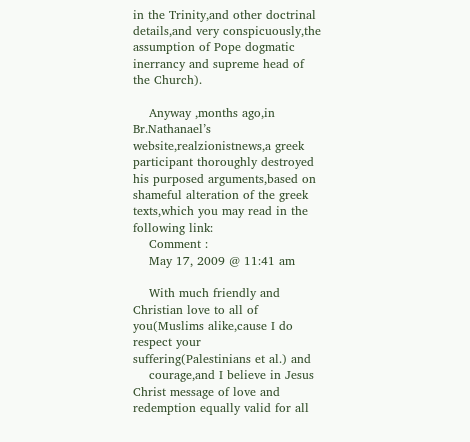in the Trinity,and other doctrinal details,and very conspicuously,the assumption of Pope dogmatic inerrancy and supreme head of the Church).

    Anyway ,months ago,in Br.Nathanael’s website,realzionistnews,a greek participant thoroughly destroyed his purposed arguments,based on shameful alteration of the greek texts,which you may read in the following link:
    Comment :
    May 17, 2009 @ 11:41 am

    With much friendly and Christian love to all of you(Muslims alike,cause I do respect your suffering(Palestinians et al.) and
    courage,and I believe in Jesus Christ message of love and redemption equally valid for all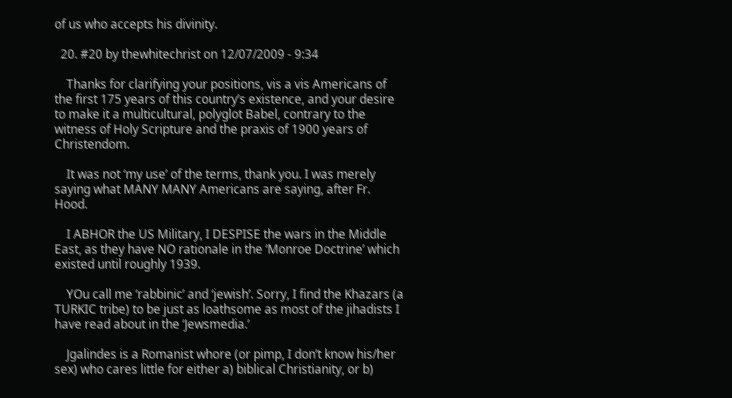of us who accepts his divinity.

  20. #20 by thewhitechrist on 12/07/2009 - 9:34

    Thanks for clarifying your positions, vis a vis Americans of the first 175 years of this country’s existence, and your desire to make it a multicultural, polyglot Babel, contrary to the witness of Holy Scripture and the praxis of 1900 years of Christendom.

    It was not ‘my use’ of the terms, thank you. I was merely saying what MANY MANY Americans are saying, after Fr. Hood.

    I ABHOR the US Military, I DESPISE the wars in the Middle East, as they have NO rationale in the ‘Monroe Doctrine’ which existed until roughly 1939.

    YOu call me ‘rabbinic’ and ‘jewish’. Sorry, I find the Khazars (a TURKIC tribe) to be just as loathsome as most of the jihadists I have read about in the ‘Jewsmedia.’

    Jgalindes is a Romanist whore (or pimp, I don’t know his/her sex) who cares little for either a) biblical Christianity, or b)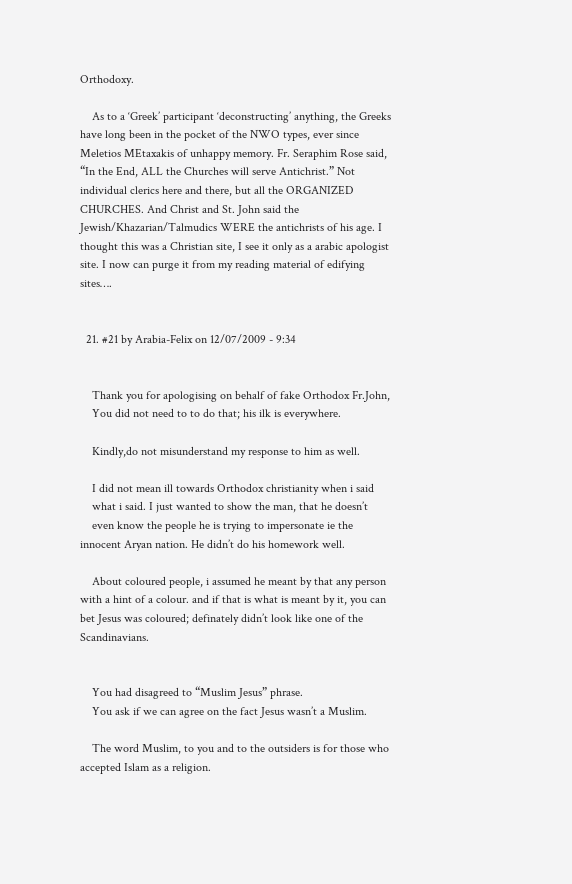Orthodoxy.

    As to a ‘Greek’ participant ‘deconstructing’ anything, the Greeks have long been in the pocket of the NWO types, ever since Meletios MEtaxakis of unhappy memory. Fr. Seraphim Rose said, “In the End, ALL the Churches will serve Antichrist.” Not individual clerics here and there, but all the ORGANIZED CHURCHES. And Christ and St. John said the Jewish/Khazarian/Talmudics WERE the antichrists of his age. I thought this was a Christian site, I see it only as a arabic apologist site. I now can purge it from my reading material of edifying sites….


  21. #21 by Arabia-Felix on 12/07/2009 - 9:34


    Thank you for apologising on behalf of fake Orthodox Fr.John,
    You did not need to to do that; his ilk is everywhere.

    Kindly,do not misunderstand my response to him as well.

    I did not mean ill towards Orthodox christianity when i said
    what i said. I just wanted to show the man, that he doesn’t
    even know the people he is trying to impersonate ie the innocent Aryan nation. He didn’t do his homework well.

    About coloured people, i assumed he meant by that any person with a hint of a colour. and if that is what is meant by it, you can bet Jesus was coloured; definately didn’t look like one of the Scandinavians.


    You had disagreed to “Muslim Jesus” phrase.
    You ask if we can agree on the fact Jesus wasn’t a Muslim.

    The word Muslim, to you and to the outsiders is for those who accepted Islam as a religion.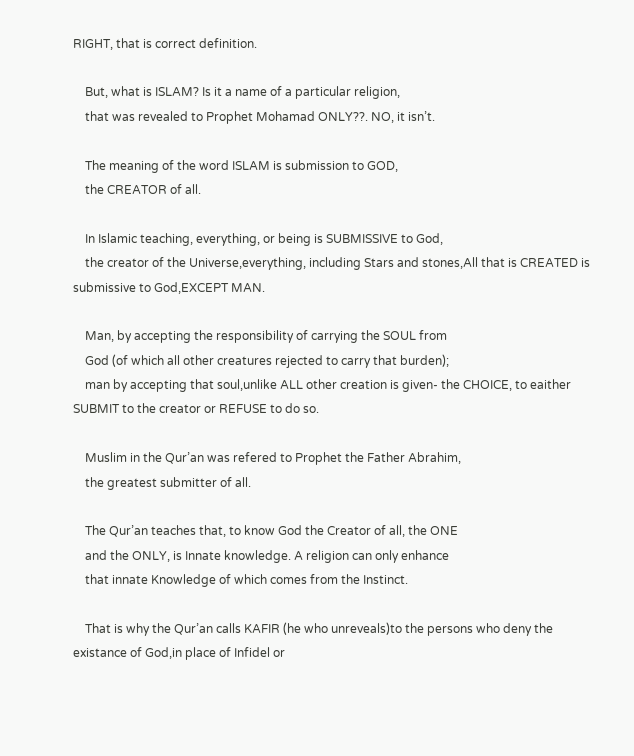RIGHT, that is correct definition.

    But, what is ISLAM? Is it a name of a particular religion,
    that was revealed to Prophet Mohamad ONLY??. NO, it isn’t.

    The meaning of the word ISLAM is submission to GOD,
    the CREATOR of all.

    In Islamic teaching, everything, or being is SUBMISSIVE to God,
    the creator of the Universe,everything, including Stars and stones,All that is CREATED is submissive to God,EXCEPT MAN.

    Man, by accepting the responsibility of carrying the SOUL from
    God (of which all other creatures rejected to carry that burden);
    man by accepting that soul,unlike ALL other creation is given- the CHOICE, to eaither SUBMIT to the creator or REFUSE to do so.

    Muslim in the Qur’an was refered to Prophet the Father Abrahim,
    the greatest submitter of all.

    The Qur’an teaches that, to know God the Creator of all, the ONE
    and the ONLY, is Innate knowledge. A religion can only enhance
    that innate Knowledge of which comes from the Instinct.

    That is why the Qur’an calls KAFIR (he who unreveals)to the persons who deny the existance of God,in place of Infidel or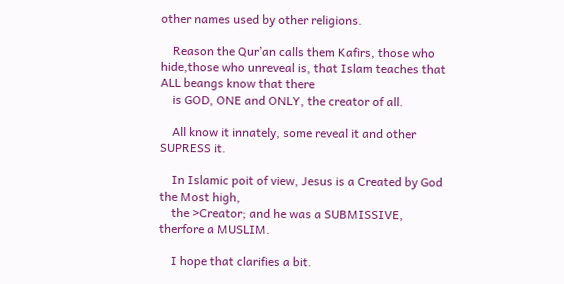other names used by other religions.

    Reason the Qur’an calls them Kafirs, those who hide,those who unreveal is, that Islam teaches that ALL beangs know that there
    is GOD, ONE and ONLY, the creator of all.

    All know it innately, some reveal it and other SUPRESS it.

    In Islamic poit of view, Jesus is a Created by God the Most high,
    the >Creator; and he was a SUBMISSIVE, therfore a MUSLIM.

    I hope that clarifies a bit.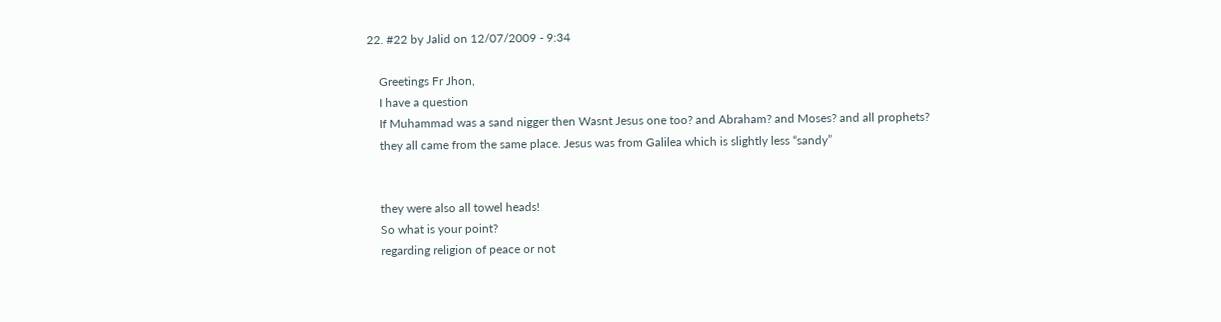22. #22 by Jalid on 12/07/2009 - 9:34

    Greetings Fr Jhon,
    I have a question
    If Muhammad was a sand nigger then Wasnt Jesus one too? and Abraham? and Moses? and all prophets?
    they all came from the same place. Jesus was from Galilea which is slightly less “sandy”


    they were also all towel heads!
    So what is your point?
    regarding religion of peace or not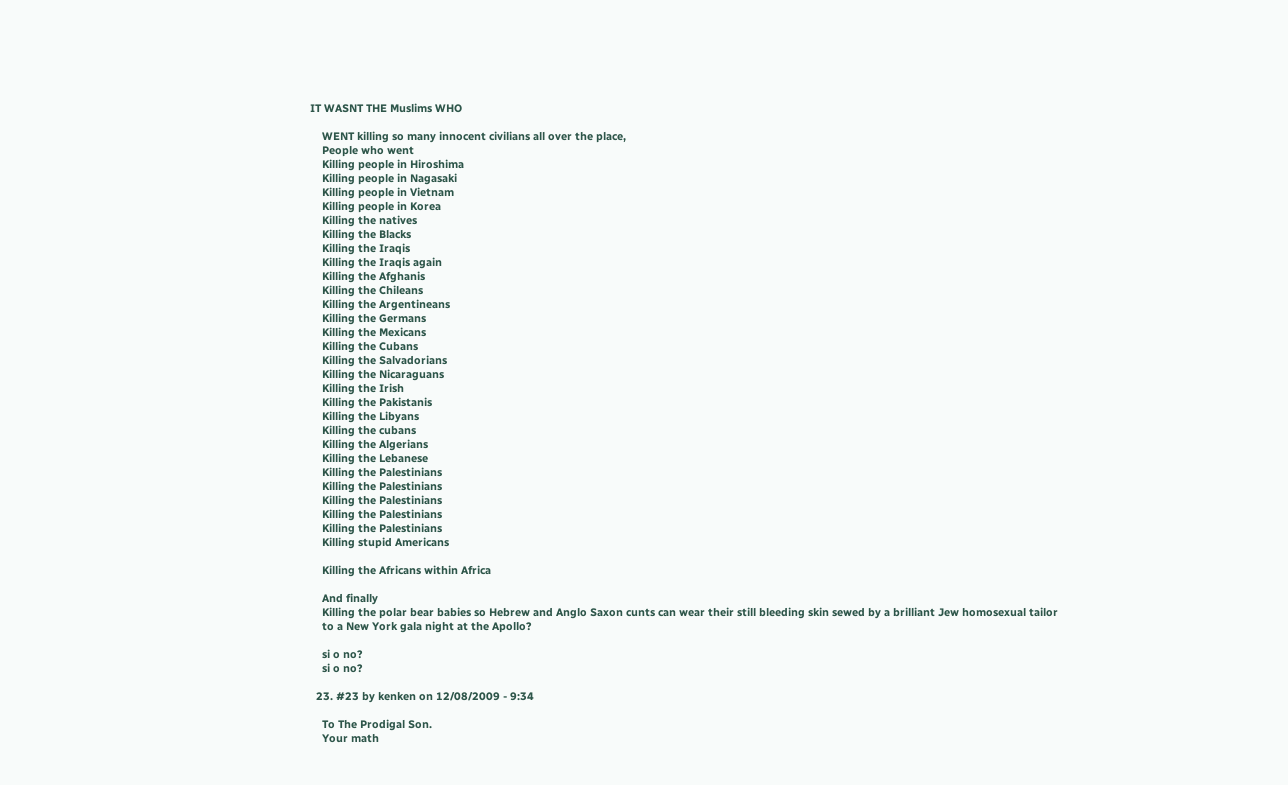IT WASNT THE Muslims WHO

    WENT killing so many innocent civilians all over the place,
    People who went
    Killing people in Hiroshima
    Killing people in Nagasaki
    Killing people in Vietnam
    Killing people in Korea
    Killing the natives
    Killing the Blacks
    Killing the Iraqis
    Killing the Iraqis again
    Killing the Afghanis
    Killing the Chileans
    Killing the Argentineans
    Killing the Germans
    Killing the Mexicans
    Killing the Cubans
    Killing the Salvadorians
    Killing the Nicaraguans
    Killing the Irish
    Killing the Pakistanis
    Killing the Libyans
    Killing the cubans
    Killing the Algerians
    Killing the Lebanese
    Killing the Palestinians
    Killing the Palestinians
    Killing the Palestinians
    Killing the Palestinians
    Killing the Palestinians
    Killing stupid Americans

    Killing the Africans within Africa

    And finally
    Killing the polar bear babies so Hebrew and Anglo Saxon cunts can wear their still bleeding skin sewed by a brilliant Jew homosexual tailor
    to a New York gala night at the Apollo?

    si o no?
    si o no?

  23. #23 by kenken on 12/08/2009 - 9:34

    To The Prodigal Son.
    Your math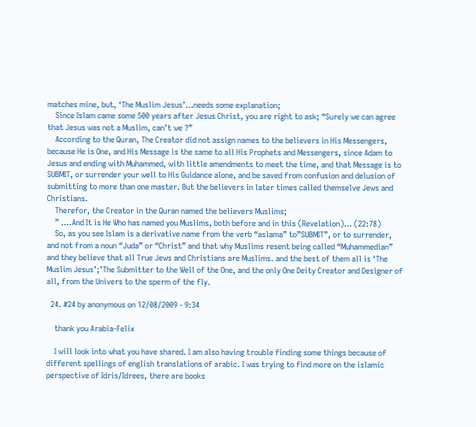matches mine, but, ‘The Muslim Jesus’…needs some explanation;
    Since Islam came some 500 years after Jesus Christ, you are right to ask; “Surely we can agree that Jesus was not a Muslim, can’t we ?”
    According to the Quran, The Creator did not assign names to the believers in His Messengers, because He is One, and His Message is the same to all His Prophets and Messengers, since Adam to Jesus and ending with Muhammed, with little amendments to meet the time, and that Message is to SUBMIT, or surrender your well to His Guidance alone, and be saved from confusion and delusion of submitting to more than one master. But the believers in later times called themselve Jews and Christians.
    Therefor, the Creator in the Quran named the believers Muslims;
    ” ….And It is He Who has named you Muslims, both before and in this (Revelation)… (22:78)
    So, as you see Islam is a derivative name from the verb “aslama” to”SUBMIT”, or to surrender, and not from a noun “Juda” or “Christ” and that why Muslims resent being called “Muhammedian” and they believe that all True Jews and Christians are Muslims. and the best of them all is ‘The Muslim Jesus’;’The Submitter to the Well of the One, and the only One Deity Creator and Designer of all, from the Univers to the sperm of the fly.

  24. #24 by anonymous on 12/08/2009 - 9:34

    thank you Arabia-Felix

    I will look into what you have shared. I am also having trouble finding some things because of different spellings of english translations of arabic. I was trying to find more on the islamic perspective of Idris/Idrees, there are books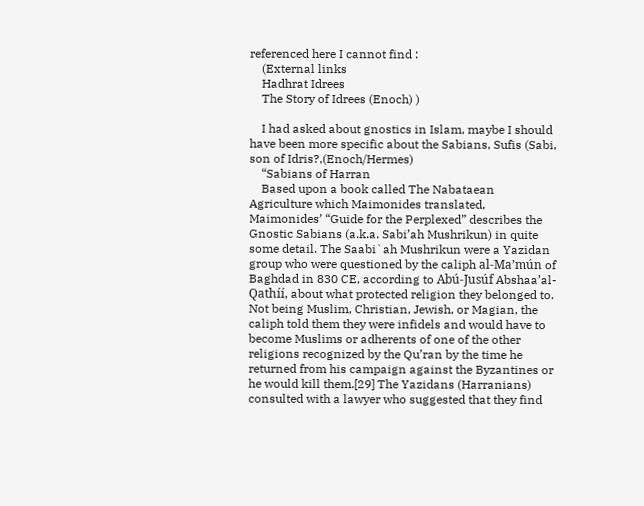referenced here I cannot find :
    (External links
    Hadhrat Idrees
    The Story of Idrees (Enoch) )

    I had asked about gnostics in Islam, maybe I should have been more specific about the Sabians, Sufis (Sabi, son of Idris?,(Enoch/Hermes)
    “Sabians of Harran
    Based upon a book called The Nabataean Agriculture which Maimonides translated, Maimonides’ “Guide for the Perplexed” describes the Gnostic Sabians (a.k.a. Sabi’ah Mushrikun) in quite some detail. The Saabi`ah Mushrikun were a Yazidan group who were questioned by the caliph al-Ma’mún of Baghdad in 830 CE, according to Abú-Jusúf Abshaa’al-Qathíí, about what protected religion they belonged to. Not being Muslim, Christian, Jewish, or Magian, the caliph told them they were infidels and would have to become Muslims or adherents of one of the other religions recognized by the Qu’ran by the time he returned from his campaign against the Byzantines or he would kill them.[29] The Yazidans (Harranians) consulted with a lawyer who suggested that they find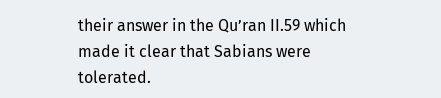their answer in the Qu’ran II.59 which made it clear that Sabians were tolerated.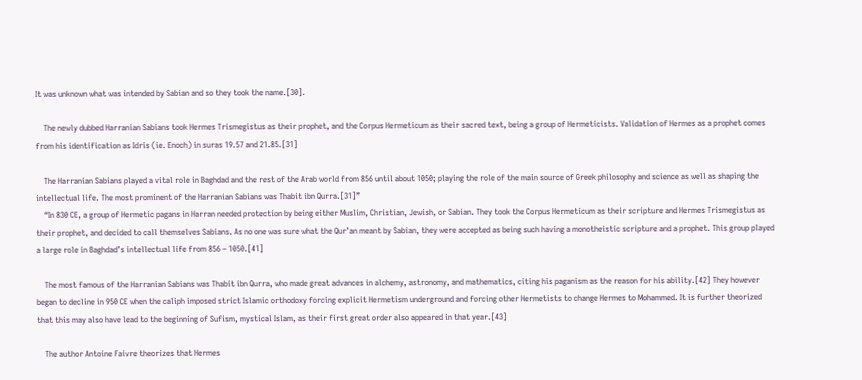It was unknown what was intended by Sabian and so they took the name.[30].

    The newly dubbed Harranian Sabians took Hermes Trismegistus as their prophet, and the Corpus Hermeticum as their sacred text, being a group of Hermeticists. Validation of Hermes as a prophet comes from his identification as Idris (ie. Enoch) in suras 19.57 and 21.85.[31]

    The Harranian Sabians played a vital role in Baghdad and the rest of the Arab world from 856 until about 1050; playing the role of the main source of Greek philosophy and science as well as shaping the intellectual life. The most prominent of the Harranian Sabians was Thabit ibn Qurra.[31]”
    “In 830 CE, a group of Hermetic pagans in Harran needed protection by being either Muslim, Christian, Jewish, or Sabian. They took the Corpus Hermeticum as their scripture and Hermes Trismegistus as their prophet, and decided to call themselves Sabians. As no one was sure what the Qur’an meant by Sabian, they were accepted as being such having a monotheistic scripture and a prophet. This group played a large role in Baghdad’s intellectual life from 856 – 1050.[41]

    The most famous of the Harranian Sabians was Thabit ibn Qurra, who made great advances in alchemy, astronomy, and mathematics, citing his paganism as the reason for his ability.[42] They however began to decline in 950 CE when the caliph imposed strict Islamic orthodoxy forcing explicit Hermetism underground and forcing other Hermetists to change Hermes to Mohammed. It is further theorized that this may also have lead to the beginning of Sufism, mystical Islam, as their first great order also appeared in that year.[43]

    The author Antoine Faivre theorizes that Hermes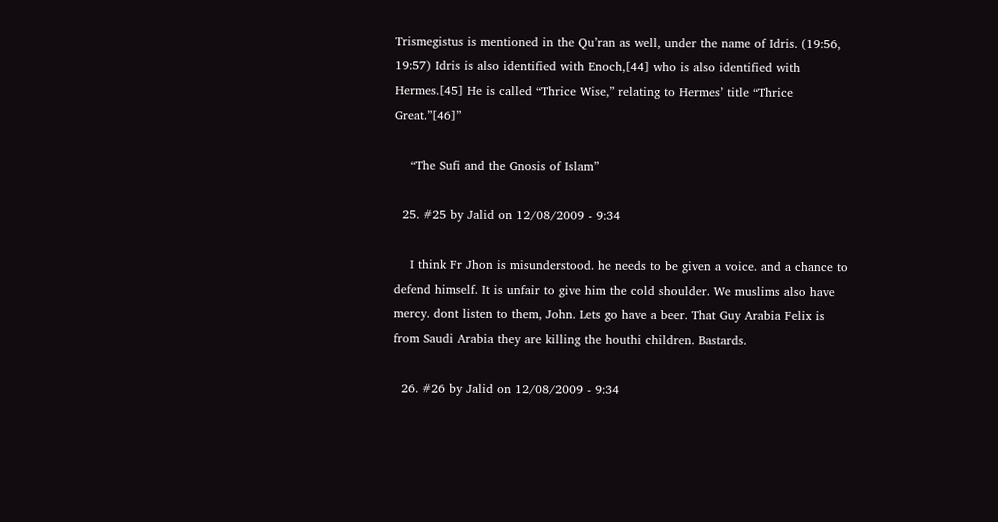Trismegistus is mentioned in the Qu’ran as well, under the name of Idris. (19:56, 19:57) Idris is also identified with Enoch,[44] who is also identified with Hermes.[45] He is called “Thrice Wise,” relating to Hermes’ title “Thrice Great.”[46]”

    “The Sufi and the Gnosis of Islam”

  25. #25 by Jalid on 12/08/2009 - 9:34

    I think Fr Jhon is misunderstood. he needs to be given a voice. and a chance to defend himself. It is unfair to give him the cold shoulder. We muslims also have mercy. dont listen to them, John. Lets go have a beer. That Guy Arabia Felix is from Saudi Arabia they are killing the houthi children. Bastards.

  26. #26 by Jalid on 12/08/2009 - 9:34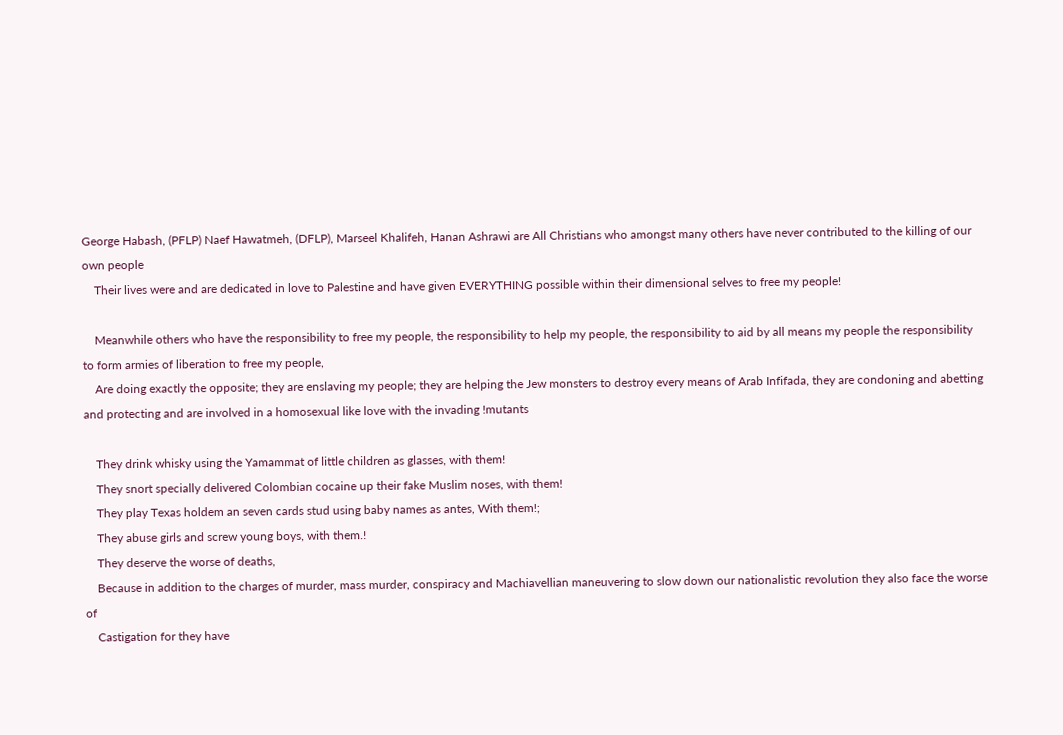George Habash, (PFLP) Naef Hawatmeh, (DFLP), Marseel Khalifeh, Hanan Ashrawi are All Christians who amongst many others have never contributed to the killing of our own people
    Their lives were and are dedicated in love to Palestine and have given EVERYTHING possible within their dimensional selves to free my people!

    Meanwhile others who have the responsibility to free my people, the responsibility to help my people, the responsibility to aid by all means my people the responsibility to form armies of liberation to free my people,
    Are doing exactly the opposite; they are enslaving my people; they are helping the Jew monsters to destroy every means of Arab Infifada, they are condoning and abetting and protecting and are involved in a homosexual like love with the invading !mutants

    They drink whisky using the Yamammat of little children as glasses, with them!
    They snort specially delivered Colombian cocaine up their fake Muslim noses, with them!
    They play Texas holdem an seven cards stud using baby names as antes, With them!;
    They abuse girls and screw young boys, with them.!
    They deserve the worse of deaths,
    Because in addition to the charges of murder, mass murder, conspiracy and Machiavellian maneuvering to slow down our nationalistic revolution they also face the worse of
    Castigation for they have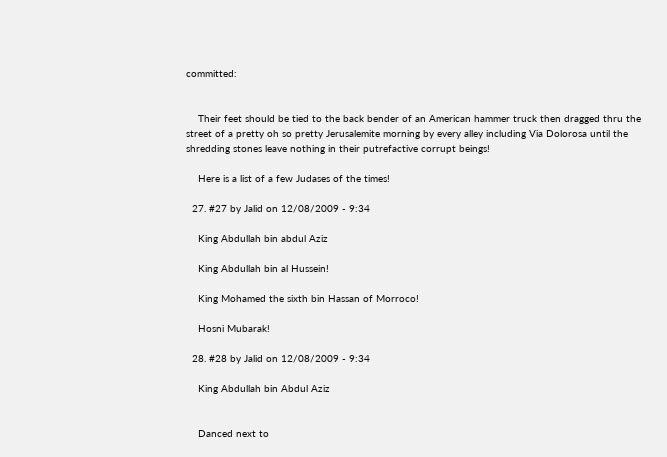committed:


    Their feet should be tied to the back bender of an American hammer truck then dragged thru the street of a pretty oh so pretty Jerusalemite morning by every alley including Via Dolorosa until the shredding stones leave nothing in their putrefactive corrupt beings!

    Here is a list of a few Judases of the times!

  27. #27 by Jalid on 12/08/2009 - 9:34

    King Abdullah bin abdul Aziz

    King Abdullah bin al Hussein!

    King Mohamed the sixth bin Hassan of Morroco!

    Hosni Mubarak!

  28. #28 by Jalid on 12/08/2009 - 9:34

    King Abdullah bin Abdul Aziz


    Danced next to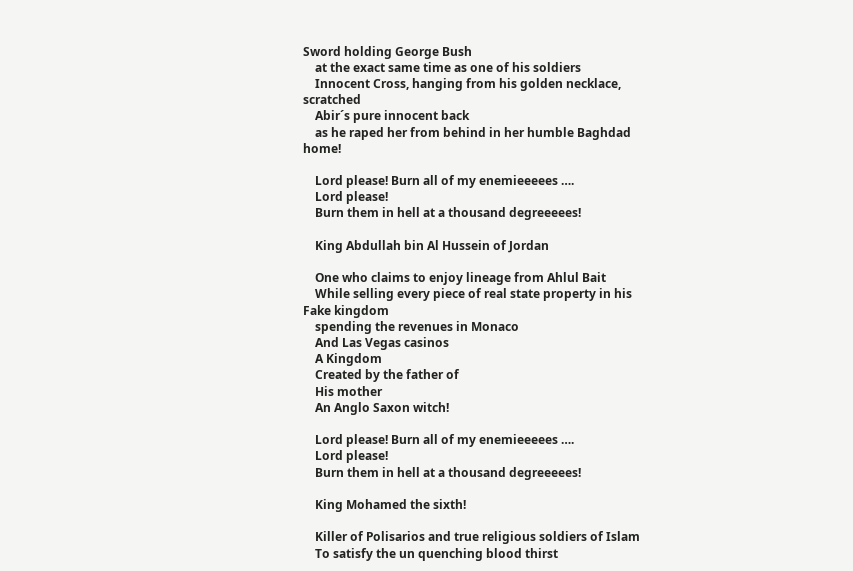Sword holding George Bush
    at the exact same time as one of his soldiers
    Innocent Cross, hanging from his golden necklace, scratched
    Abir´s pure innocent back
    as he raped her from behind in her humble Baghdad home!

    Lord please! Burn all of my enemieeeees ….
    Lord please!
    Burn them in hell at a thousand degreeeees!

    King Abdullah bin Al Hussein of Jordan

    One who claims to enjoy lineage from Ahlul Bait
    While selling every piece of real state property in his Fake kingdom
    spending the revenues in Monaco
    And Las Vegas casinos
    A Kingdom
    Created by the father of
    His mother
    An Anglo Saxon witch!

    Lord please! Burn all of my enemieeeees ….
    Lord please!
    Burn them in hell at a thousand degreeeees!

    King Mohamed the sixth!

    Killer of Polisarios and true religious soldiers of Islam
    To satisfy the un quenching blood thirst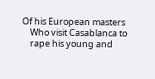Of his European masters
    Who visit Casablanca to
    rape his young and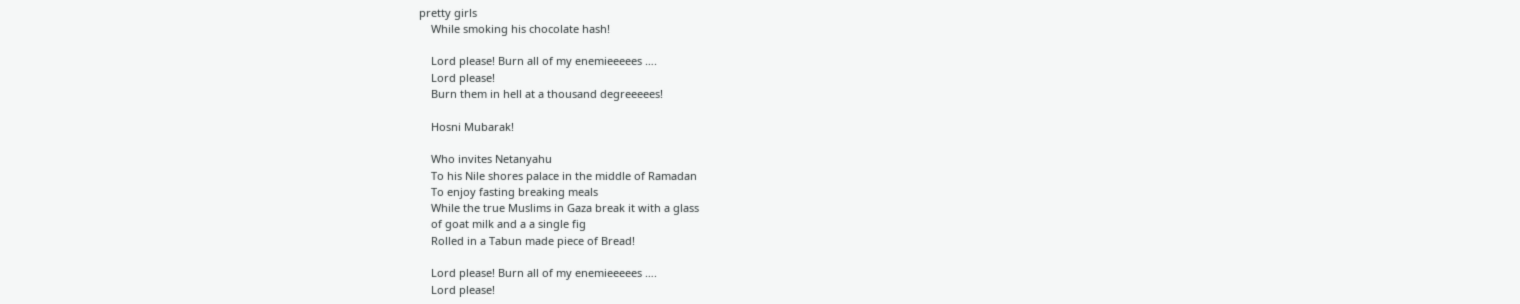pretty girls
    While smoking his chocolate hash!

    Lord please! Burn all of my enemieeeees ….
    Lord please!
    Burn them in hell at a thousand degreeeees!

    Hosni Mubarak!

    Who invites Netanyahu
    To his Nile shores palace in the middle of Ramadan
    To enjoy fasting breaking meals
    While the true Muslims in Gaza break it with a glass
    of goat milk and a a single fig
    Rolled in a Tabun made piece of Bread!

    Lord please! Burn all of my enemieeeees ….
    Lord please!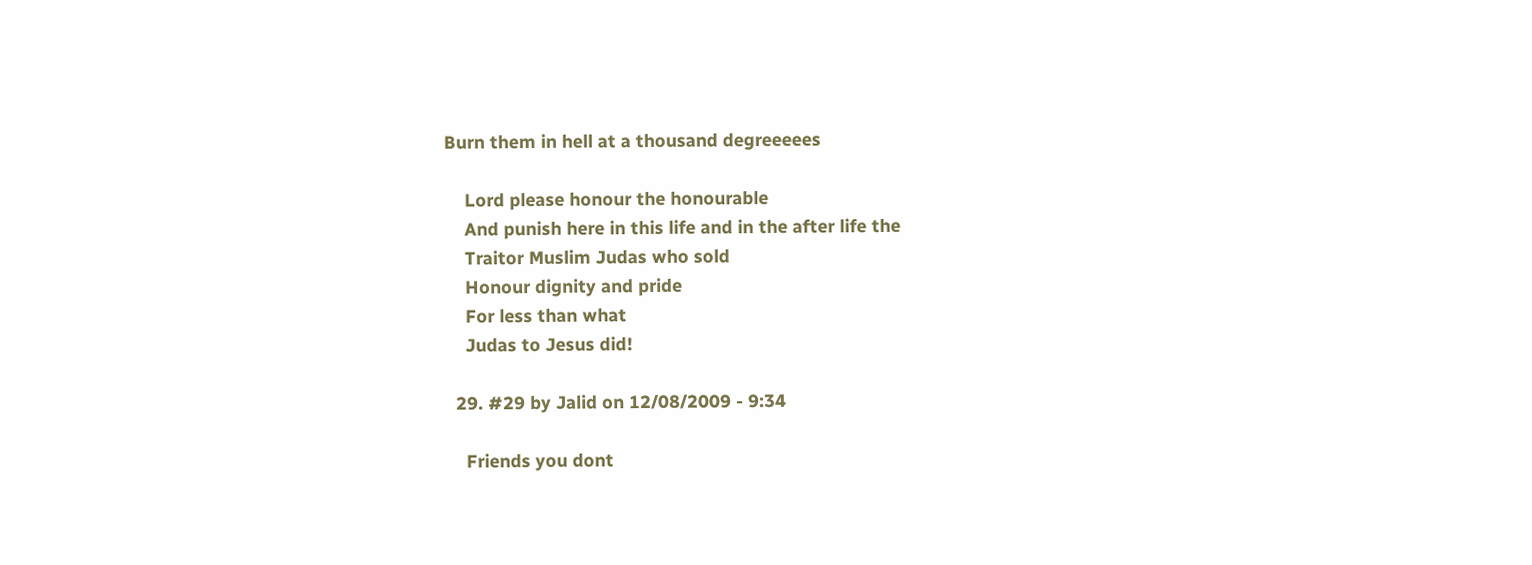Burn them in hell at a thousand degreeeees

    Lord please honour the honourable
    And punish here in this life and in the after life the
    Traitor Muslim Judas who sold
    Honour dignity and pride
    For less than what
    Judas to Jesus did!

  29. #29 by Jalid on 12/08/2009 - 9:34

    Friends you dont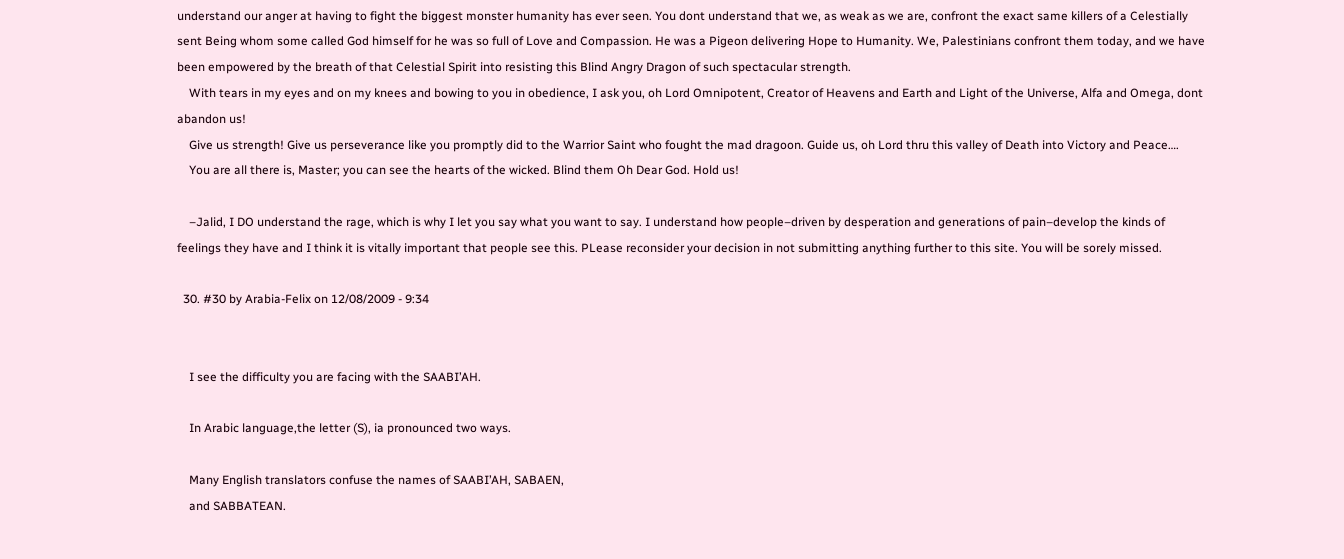understand our anger at having to fight the biggest monster humanity has ever seen. You dont understand that we, as weak as we are, confront the exact same killers of a Celestially sent Being whom some called God himself for he was so full of Love and Compassion. He was a Pigeon delivering Hope to Humanity. We, Palestinians confront them today, and we have been empowered by the breath of that Celestial Spirit into resisting this Blind Angry Dragon of such spectacular strength.
    With tears in my eyes and on my knees and bowing to you in obedience, I ask you, oh Lord Omnipotent, Creator of Heavens and Earth and Light of the Universe, Alfa and Omega, dont abandon us!
    Give us strength! Give us perseverance like you promptly did to the Warrior Saint who fought the mad dragoon. Guide us, oh Lord thru this valley of Death into Victory and Peace….
    You are all there is, Master; you can see the hearts of the wicked. Blind them Oh Dear God. Hold us!

    –Jalid, I DO understand the rage, which is why I let you say what you want to say. I understand how people–driven by desperation and generations of pain–develop the kinds of feelings they have and I think it is vitally important that people see this. PLease reconsider your decision in not submitting anything further to this site. You will be sorely missed.

  30. #30 by Arabia-Felix on 12/08/2009 - 9:34


    I see the difficulty you are facing with the SAABI’AH.

    In Arabic language,the letter (S), ia pronounced two ways.

    Many English translators confuse the names of SAABI’AH, SABAEN,
    and SABBATEAN.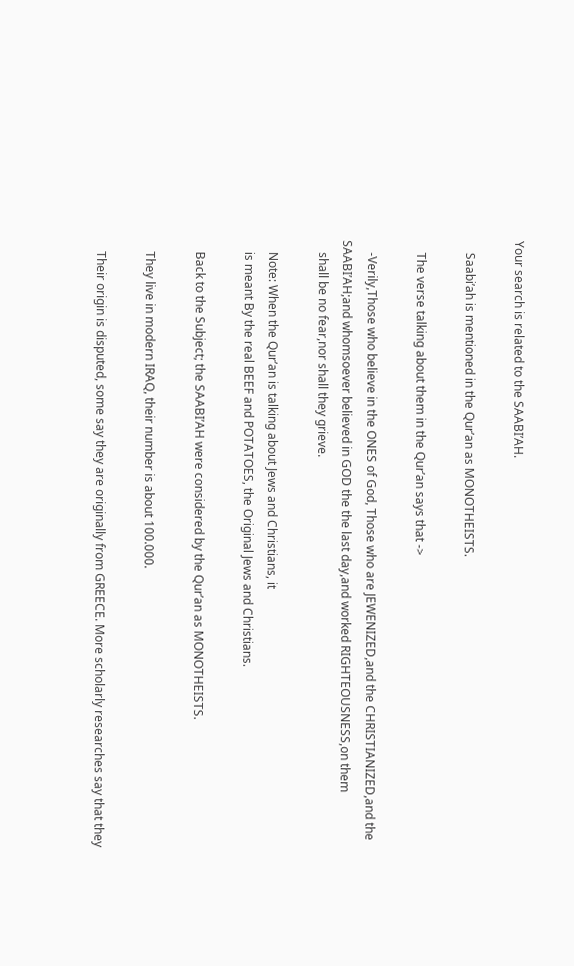Your search is related to the SAABI’AH.

    Saabi’ah is mentioned in the Qur’an as MONOTHEISTS.

    The verse talking about them in the Qur’an says that ->

    -Verily,Those who believe in the ONES of God, Those who are JEWENIZED,and the CHRISTIANIZED,and the SAABI’AH;and whomsoever believed in GOD the the last day,and worked RIGHTEOUSNESS,on them
    shall be no fear,nor shall they grieve.

    Note: When the Qur’an is talking about Jews and Christians, it
    is meant By the real BEEF and POTATOES, the Original Jews and Christians.

    Back to the Subject; the SAABI’AH were considered by the Qur’an as MONOTHEISTS.

    They live in modern IRAQ, their number is about 100.000.

    Their origin is disputed, some say they are originally from GREECE. More scholarly researches say that they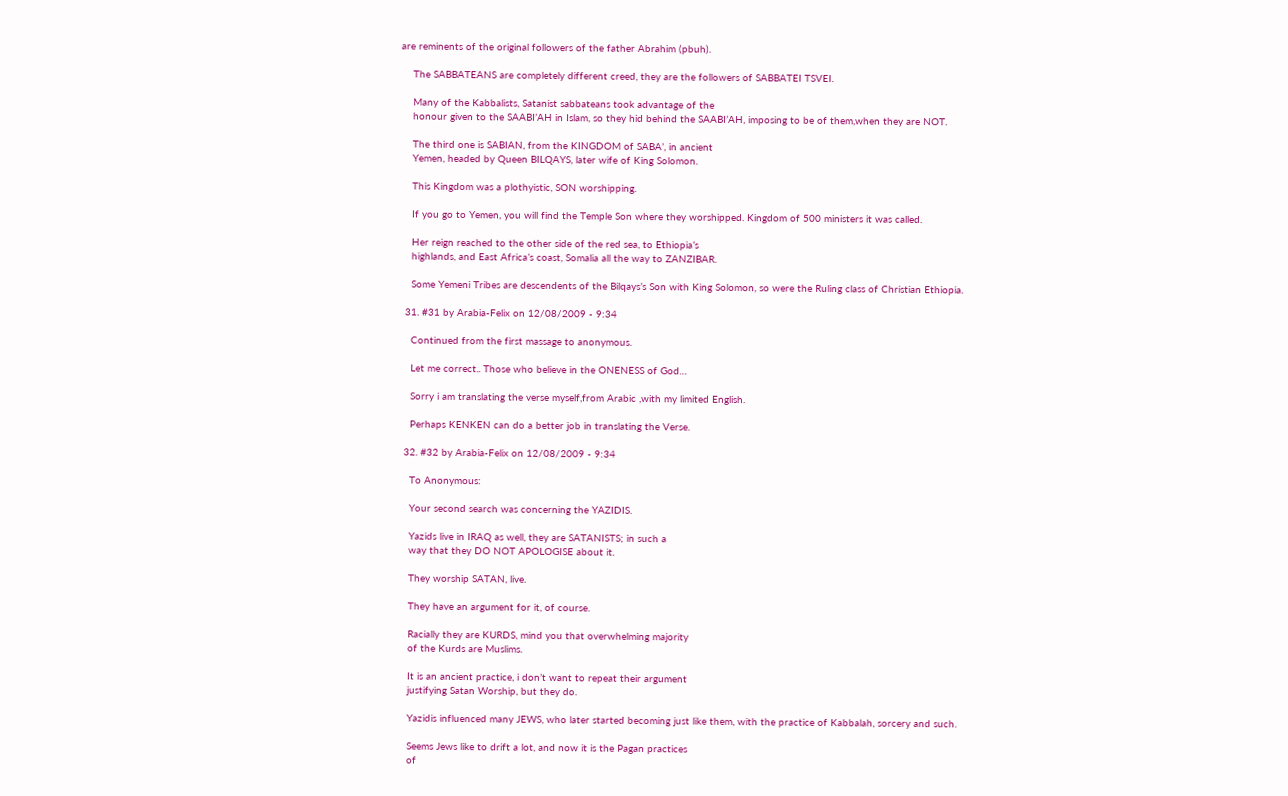are reminents of the original followers of the father Abrahim (pbuh).

    The SABBATEANS are completely different creed, they are the followers of SABBATEI TSVEI.

    Many of the Kabbalists, Satanist sabbateans took advantage of the
    honour given to the SAABI’AH in Islam, so they hid behind the SAABI’AH, imposing to be of them,when they are NOT.

    The third one is SABIAN, from the KINGDOM of SABA’, in ancient
    Yemen, headed by Queen BILQAYS, later wife of King Solomon.

    This Kingdom was a plothyistic, SON worshipping.

    If you go to Yemen, you will find the Temple Son where they worshipped. Kingdom of 500 ministers it was called.

    Her reign reached to the other side of the red sea, to Ethiopia’s
    highlands, and East Africa’s coast, Somalia all the way to ZANZIBAR.

    Some Yemeni Tribes are descendents of the Bilqays’s Son with King Solomon, so were the Ruling class of Christian Ethiopia.

  31. #31 by Arabia-Felix on 12/08/2009 - 9:34

    Continued from the first massage to anonymous.

    Let me correct.. Those who believe in the ONENESS of God…

    Sorry i am translating the verse myself,from Arabic ,with my limited English.

    Perhaps KENKEN can do a better job in translating the Verse.

  32. #32 by Arabia-Felix on 12/08/2009 - 9:34

    To Anonymous:

    Your second search was concerning the YAZIDIS.

    Yazids live in IRAQ as well, they are SATANISTS; in such a
    way that they DO NOT APOLOGISE about it.

    They worship SATAN, live.

    They have an argument for it, of course.

    Racially they are KURDS, mind you that overwhelming majority
    of the Kurds are Muslims.

    It is an ancient practice, i don’t want to repeat their argument
    justifying Satan Worship, but they do.

    Yazidis influenced many JEWS, who later started becoming just like them, with the practice of Kabbalah, sorcery and such.

    Seems Jews like to drift a lot, and now it is the Pagan practices
    of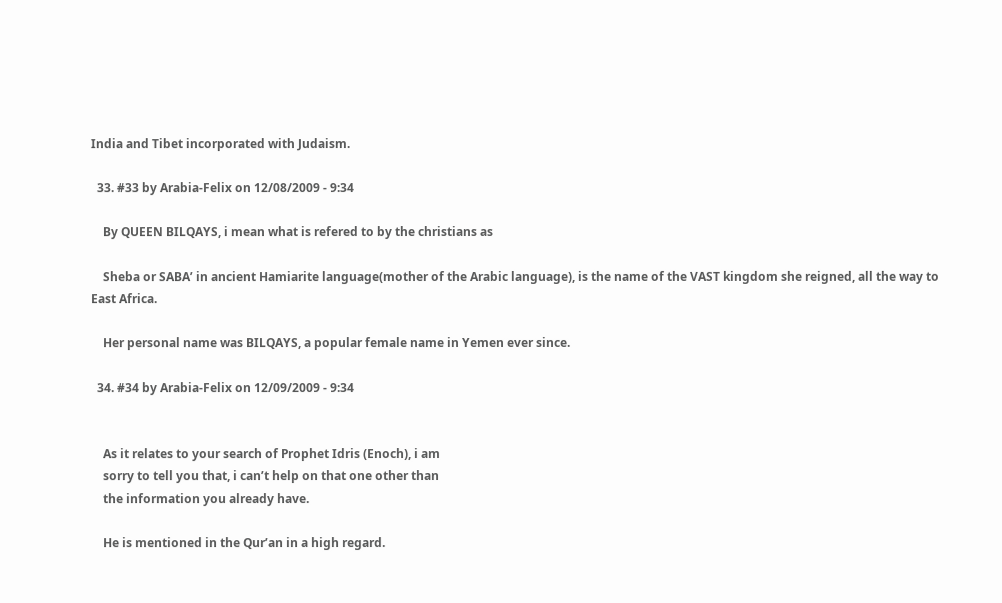India and Tibet incorporated with Judaism.

  33. #33 by Arabia-Felix on 12/08/2009 - 9:34

    By QUEEN BILQAYS, i mean what is refered to by the christians as

    Sheba or SABA’ in ancient Hamiarite language(mother of the Arabic language), is the name of the VAST kingdom she reigned, all the way to East Africa.

    Her personal name was BILQAYS, a popular female name in Yemen ever since.

  34. #34 by Arabia-Felix on 12/09/2009 - 9:34


    As it relates to your search of Prophet Idris (Enoch), i am
    sorry to tell you that, i can’t help on that one other than
    the information you already have.

    He is mentioned in the Qur’an in a high regard.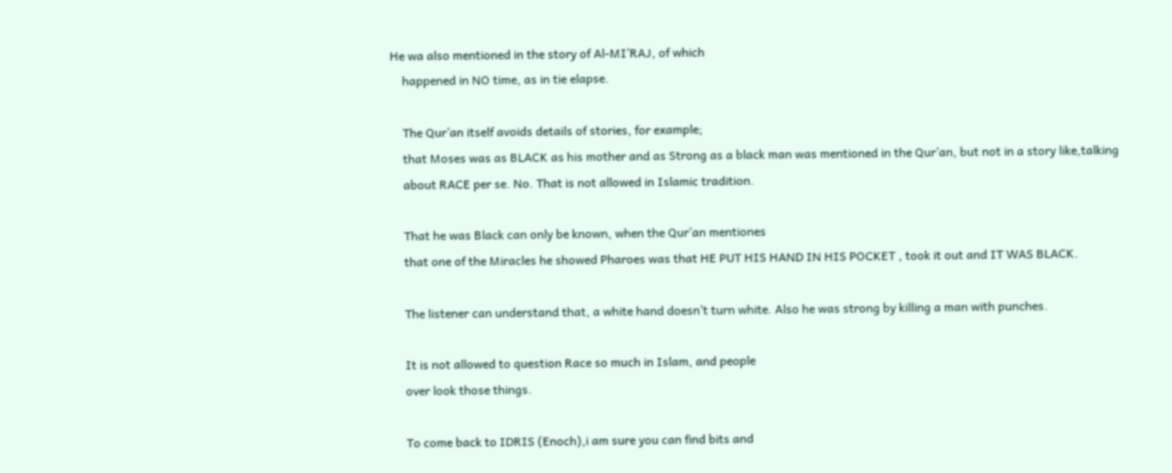He wa also mentioned in the story of Al-MI’RAJ, of which
    happened in NO time, as in tie elapse.

    The Qur’an itself avoids details of stories, for example;
    that Moses was as BLACK as his mother and as Strong as a black man was mentioned in the Qur’an, but not in a story like,talking
    about RACE per se. No. That is not allowed in Islamic tradition.

    That he was Black can only be known, when the Qur’an mentiones
    that one of the Miracles he showed Pharoes was that HE PUT HIS HAND IN HIS POCKET , took it out and IT WAS BLACK.

    The listener can understand that, a white hand doesn’t turn white. Also he was strong by killing a man with punches.

    It is not allowed to question Race so much in Islam, and people
    over look those things.

    To come back to IDRIS (Enoch),i am sure you can find bits and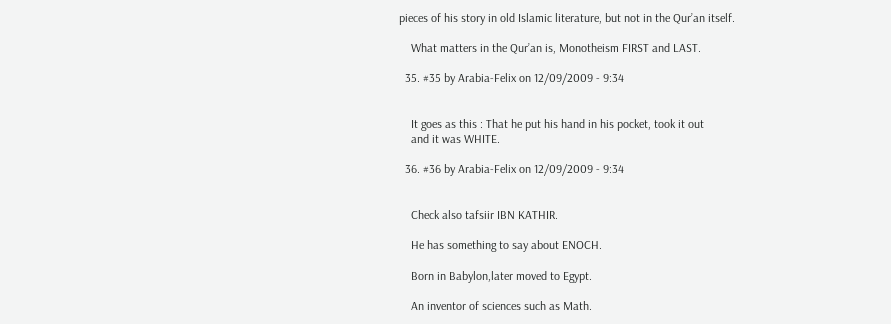pieces of his story in old Islamic literature, but not in the Qur’an itself.

    What matters in the Qur’an is, Monotheism FIRST and LAST.

  35. #35 by Arabia-Felix on 12/09/2009 - 9:34


    It goes as this : That he put his hand in his pocket, took it out
    and it was WHITE.

  36. #36 by Arabia-Felix on 12/09/2009 - 9:34


    Check also tafsiir IBN KATHIR.

    He has something to say about ENOCH.

    Born in Babylon,later moved to Egypt.

    An inventor of sciences such as Math.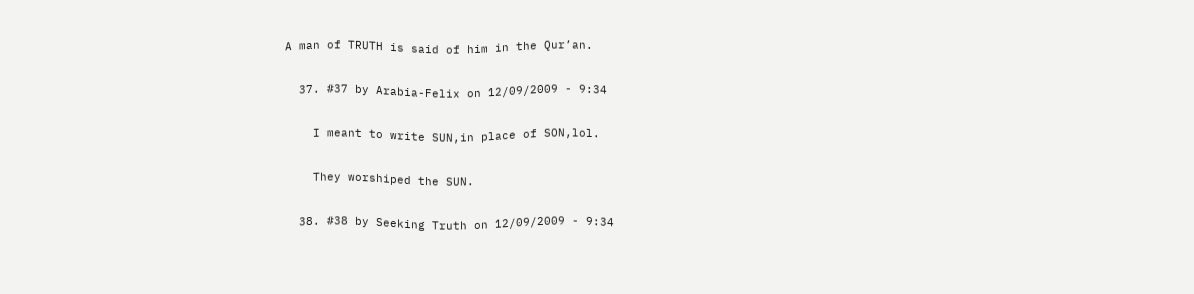A man of TRUTH is said of him in the Qur’an.

  37. #37 by Arabia-Felix on 12/09/2009 - 9:34

    I meant to write SUN,in place of SON,lol.

    They worshiped the SUN.

  38. #38 by Seeking Truth on 12/09/2009 - 9:34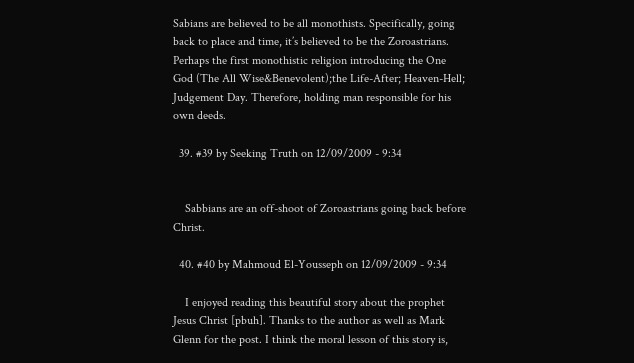Sabians are believed to be all monothists. Specifically, going back to place and time, it’s believed to be the Zoroastrians. Perhaps the first monothistic religion introducing the One God (The All Wise&Benevolent);the Life-After; Heaven-Hell; Judgement Day. Therefore, holding man responsible for his own deeds.

  39. #39 by Seeking Truth on 12/09/2009 - 9:34


    Sabbians are an off-shoot of Zoroastrians going back before Christ.

  40. #40 by Mahmoud El-Yousseph on 12/09/2009 - 9:34

    I enjoyed reading this beautiful story about the prophet Jesus Christ [pbuh]. Thanks to the author as well as Mark Glenn for the post. I think the moral lesson of this story is,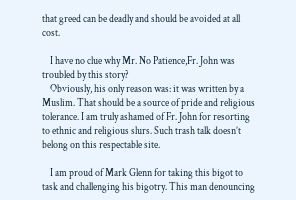that greed can be deadly and should be avoided at all cost.

    I have no clue why Mr. No Patience,Fr. John was troubled by this story?
    Obviously, his only reason was: it was written by a Muslim. That should be a source of pride and religious tolerance. I am truly ashamed of Fr. John for resorting to ethnic and religious slurs. Such trash talk doesn’t belong on this respectable site.

    I am proud of Mark Glenn for taking this bigot to task and challenging his bigotry. This man denouncing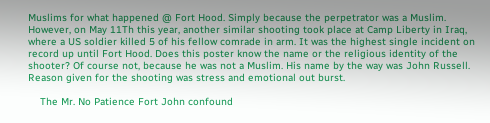Muslims for what happened @ Fort Hood. Simply because the perpetrator was a Muslim. However, on May 11Th this year, another similar shooting took place at Camp Liberty in Iraq, where a US soldier killed 5 of his fellow comrade in arm. It was the highest single incident on record up until Fort Hood. Does this poster know the name or the religious identity of the shooter? Of course not, because he was not a Muslim. His name by the way was John Russell. Reason given for the shooting was stress and emotional out burst.

    The Mr. No Patience Fort John confound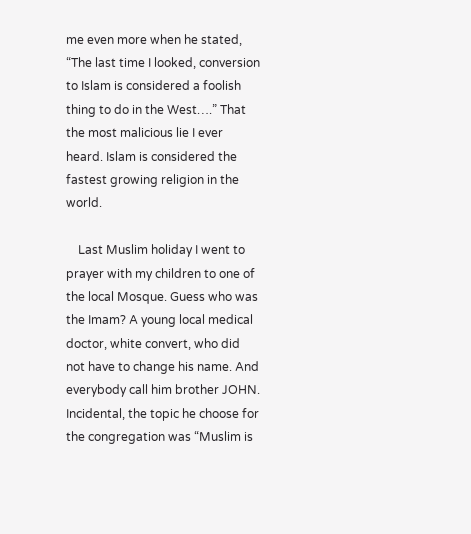me even more when he stated, “The last time I looked, conversion to Islam is considered a foolish thing to do in the West….” That the most malicious lie I ever heard. Islam is considered the fastest growing religion in the world.

    Last Muslim holiday I went to prayer with my children to one of the local Mosque. Guess who was the Imam? A young local medical doctor, white convert, who did not have to change his name. And everybody call him brother JOHN. Incidental, the topic he choose for the congregation was “Muslim is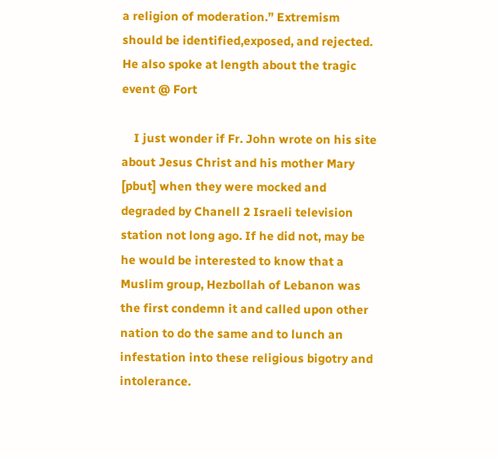a religion of moderation.” Extremism should be identified,exposed, and rejected. He also spoke at length about the tragic event @ Fort

    I just wonder if Fr. John wrote on his site about Jesus Christ and his mother Mary [pbut] when they were mocked and degraded by Chanell 2 Israeli television station not long ago. If he did not, may be he would be interested to know that a Muslim group, Hezbollah of Lebanon was the first condemn it and called upon other nation to do the same and to lunch an infestation into these religious bigotry and intolerance.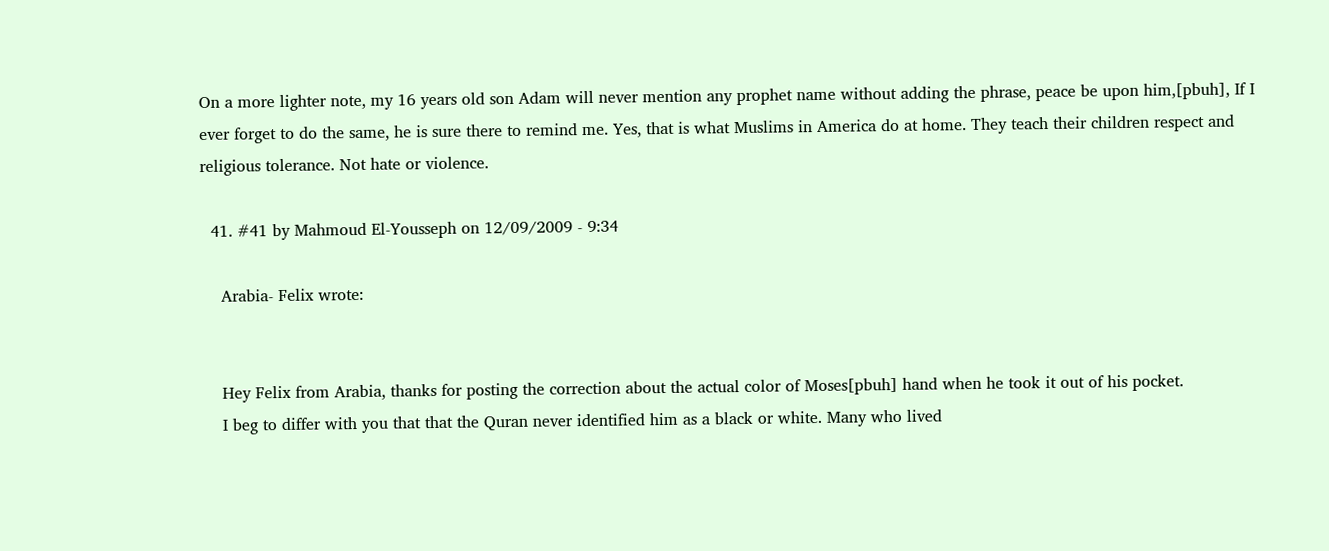On a more lighter note, my 16 years old son Adam will never mention any prophet name without adding the phrase, peace be upon him,[pbuh], If I ever forget to do the same, he is sure there to remind me. Yes, that is what Muslims in America do at home. They teach their children respect and religious tolerance. Not hate or violence.

  41. #41 by Mahmoud El-Yousseph on 12/09/2009 - 9:34

    Arabia- Felix wrote:


    Hey Felix from Arabia, thanks for posting the correction about the actual color of Moses[pbuh] hand when he took it out of his pocket.
    I beg to differ with you that that the Quran never identified him as a black or white. Many who lived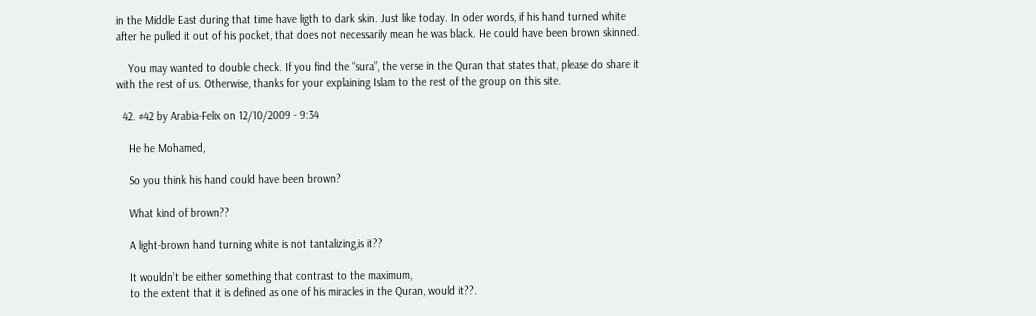in the Middle East during that time have ligth to dark skin. Just like today. In oder words, if his hand turned white after he pulled it out of his pocket, that does not necessarily mean he was black. He could have been brown skinned.

    You may wanted to double check. If you find the “sura”, the verse in the Quran that states that, please do share it with the rest of us. Otherwise, thanks for your explaining Islam to the rest of the group on this site.

  42. #42 by Arabia-Felix on 12/10/2009 - 9:34

    He he Mohamed,

    So you think his hand could have been brown?

    What kind of brown??

    A light-brown hand turning white is not tantalizing,is it??

    It wouldn’t be either something that contrast to the maximum,
    to the extent that it is defined as one of his miracles in the Quran, would it??.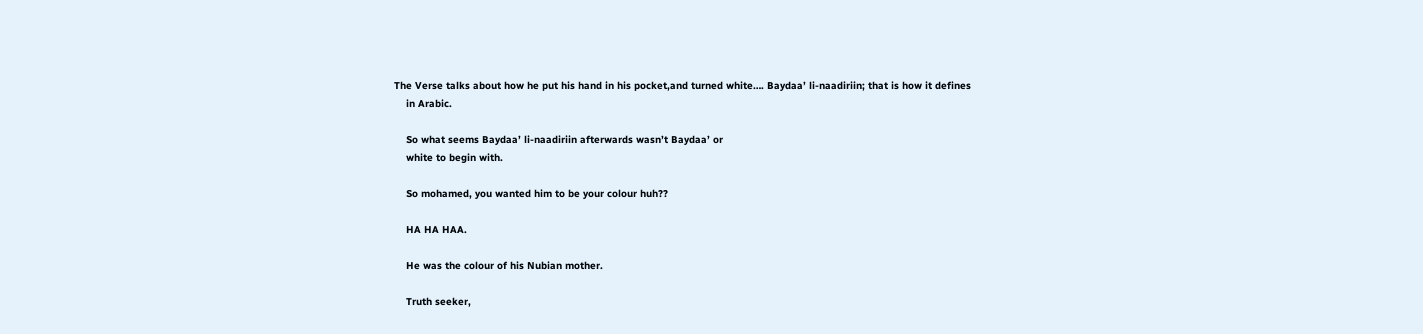The Verse talks about how he put his hand in his pocket,and turned white…. Baydaa’ li-naadiriin; that is how it defines
    in Arabic.

    So what seems Baydaa’ li-naadiriin afterwards wasn’t Baydaa’ or
    white to begin with.

    So mohamed, you wanted him to be your colour huh??

    HA HA HAA.

    He was the colour of his Nubian mother.

    Truth seeker,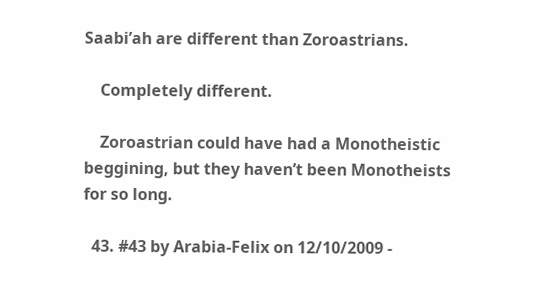Saabi’ah are different than Zoroastrians.

    Completely different.

    Zoroastrian could have had a Monotheistic beggining, but they haven’t been Monotheists for so long.

  43. #43 by Arabia-Felix on 12/10/2009 -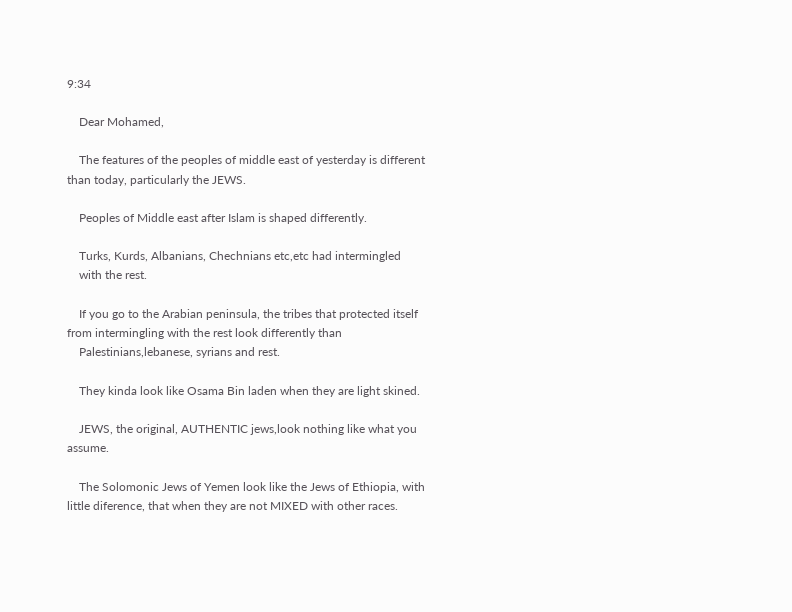9:34

    Dear Mohamed,

    The features of the peoples of middle east of yesterday is different than today, particularly the JEWS.

    Peoples of Middle east after Islam is shaped differently.

    Turks, Kurds, Albanians, Chechnians etc,etc had intermingled
    with the rest.

    If you go to the Arabian peninsula, the tribes that protected itself from intermingling with the rest look differently than
    Palestinians,lebanese, syrians and rest.

    They kinda look like Osama Bin laden when they are light skined.

    JEWS, the original, AUTHENTIC jews,look nothing like what you assume.

    The Solomonic Jews of Yemen look like the Jews of Ethiopia, with little diference, that when they are not MIXED with other races.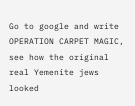Go to google and write OPERATION CARPET MAGIC, see how the original real Yemenite jews looked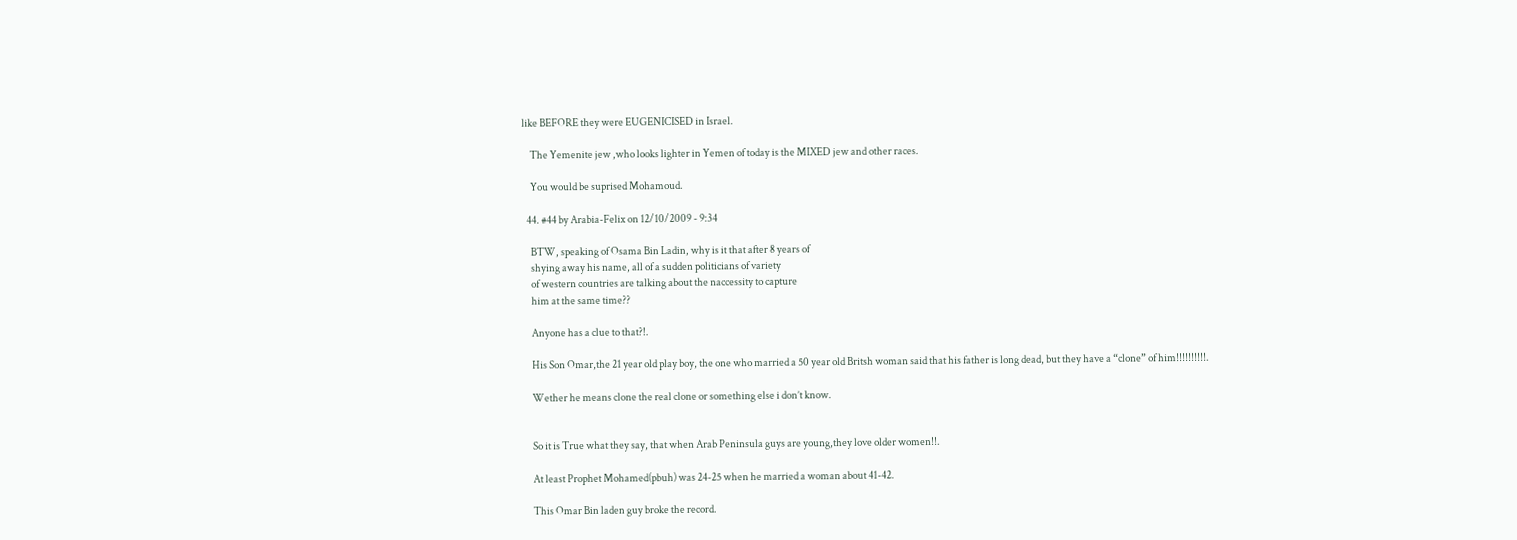like BEFORE they were EUGENICISED in Israel.

    The Yemenite jew ,who looks lighter in Yemen of today is the MIXED jew and other races.

    You would be suprised Mohamoud.

  44. #44 by Arabia-Felix on 12/10/2009 - 9:34

    BTW, speaking of Osama Bin Ladin, why is it that after 8 years of
    shying away his name, all of a sudden politicians of variety
    of western countries are talking about the naccessity to capture
    him at the same time??

    Anyone has a clue to that?!.

    His Son Omar,the 21 year old play boy, the one who married a 50 year old Britsh woman said that his father is long dead, but they have a “clone” of him!!!!!!!!!!.

    Wether he means clone the real clone or something else i don’t know.


    So it is True what they say, that when Arab Peninsula guys are young,they love older women!!.

    At least Prophet Mohamed(pbuh) was 24-25 when he married a woman about 41-42.

    This Omar Bin laden guy broke the record.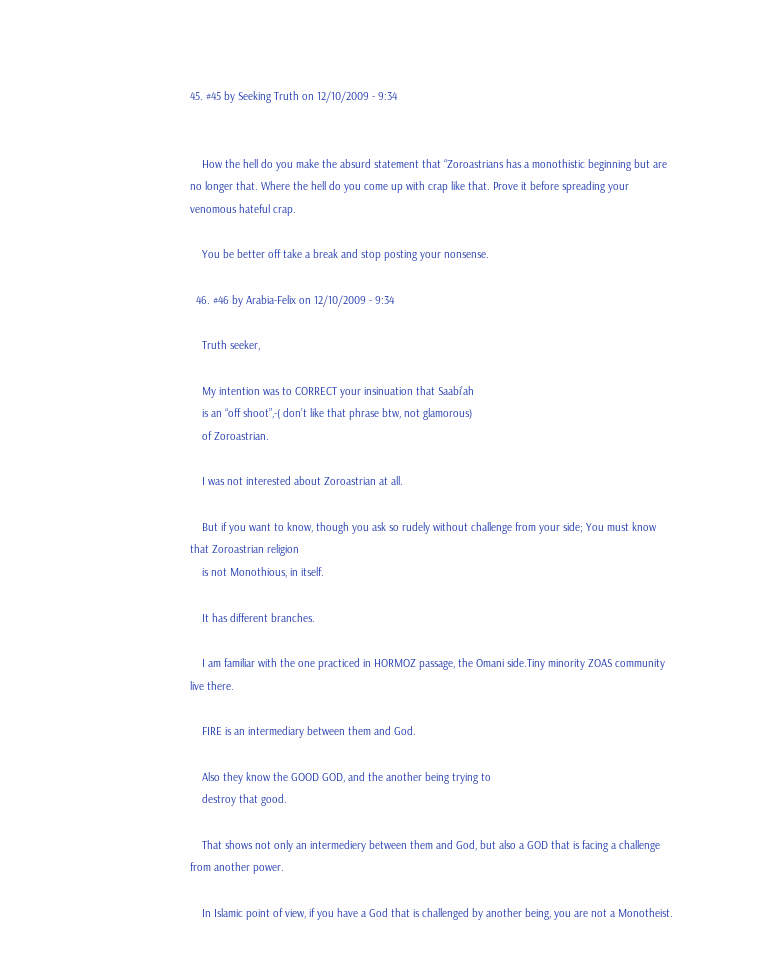45. #45 by Seeking Truth on 12/10/2009 - 9:34


    How the hell do you make the absurd statement that “Zoroastrians has a monothistic beginning but are no longer that. Where the hell do you come up with crap like that. Prove it before spreading your venomous hateful crap.

    You be better off take a break and stop posting your nonsense.

  46. #46 by Arabia-Felix on 12/10/2009 - 9:34

    Truth seeker,

    My intention was to CORRECT your insinuation that Saabi’ah
    is an “off shoot”,-( don’t like that phrase btw, not glamorous)
    of Zoroastrian.

    I was not interested about Zoroastrian at all.

    But if you want to know, though you ask so rudely without challenge from your side; You must know that Zoroastrian religion
    is not Monothious, in itself.

    It has different branches.

    I am familiar with the one practiced in HORMOZ passage, the Omani side.Tiny minority ZOAS community live there.

    FIRE is an intermediary between them and God.

    Also they know the GOOD GOD, and the another being trying to
    destroy that good.

    That shows not only an intermediery between them and God, but also a GOD that is facing a challenge from another power.

    In Islamic point of view, if you have a God that is challenged by another being, you are not a Monotheist.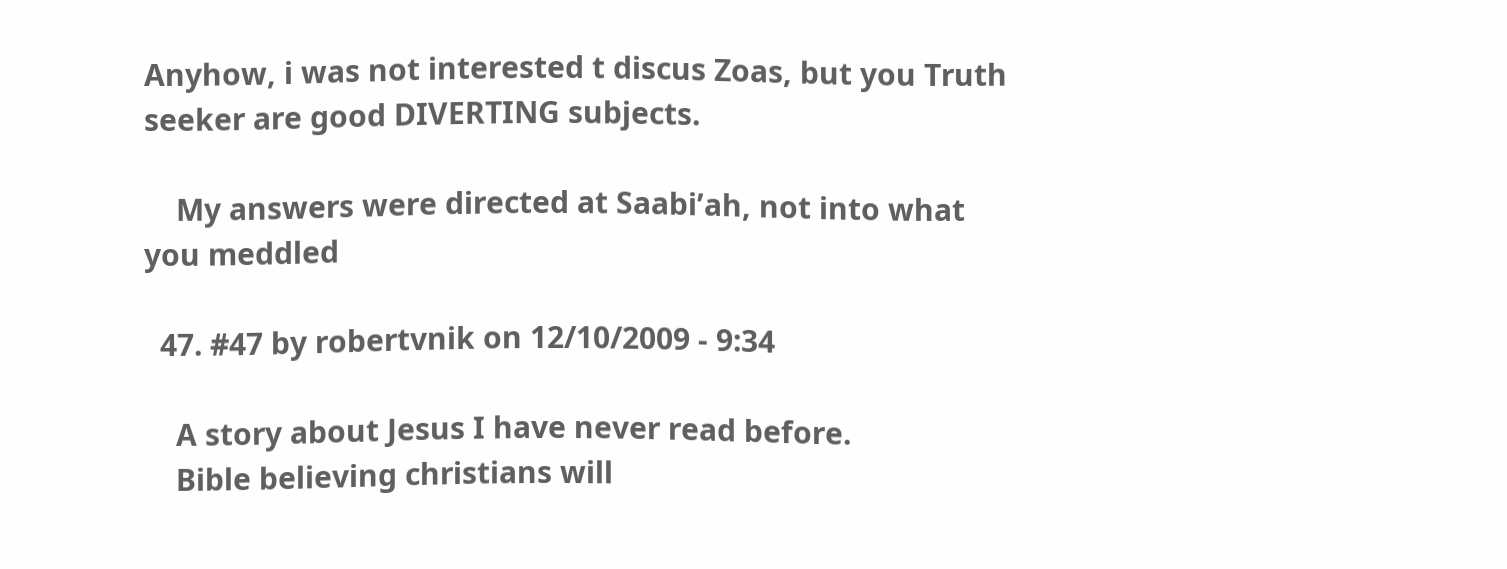Anyhow, i was not interested t discus Zoas, but you Truth seeker are good DIVERTING subjects.

    My answers were directed at Saabi’ah, not into what you meddled

  47. #47 by robertvnik on 12/10/2009 - 9:34

    A story about Jesus I have never read before.
    Bible believing christians will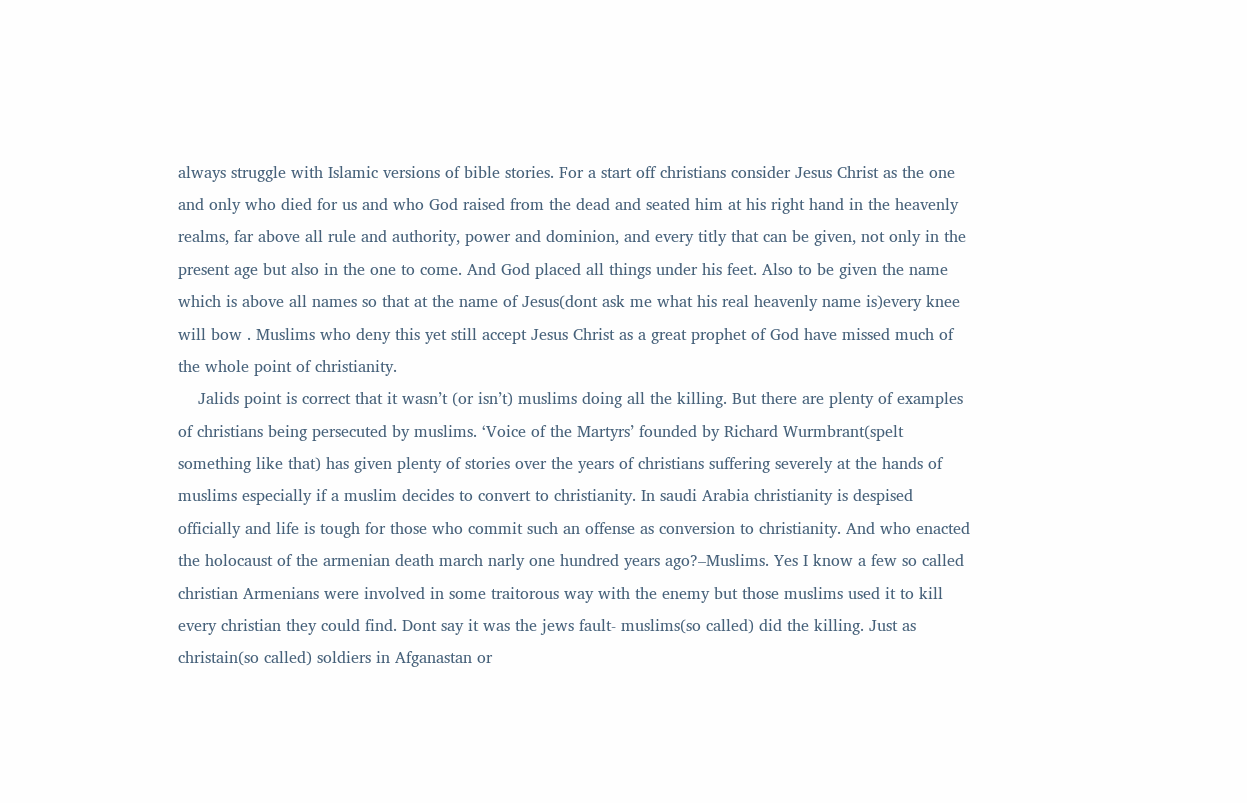always struggle with Islamic versions of bible stories. For a start off christians consider Jesus Christ as the one and only who died for us and who God raised from the dead and seated him at his right hand in the heavenly realms, far above all rule and authority, power and dominion, and every titly that can be given, not only in the present age but also in the one to come. And God placed all things under his feet. Also to be given the name which is above all names so that at the name of Jesus(dont ask me what his real heavenly name is)every knee will bow . Muslims who deny this yet still accept Jesus Christ as a great prophet of God have missed much of the whole point of christianity.
    Jalids point is correct that it wasn’t (or isn’t) muslims doing all the killing. But there are plenty of examples of christians being persecuted by muslims. ‘Voice of the Martyrs’ founded by Richard Wurmbrant(spelt something like that) has given plenty of stories over the years of christians suffering severely at the hands of muslims especially if a muslim decides to convert to christianity. In saudi Arabia christianity is despised officially and life is tough for those who commit such an offense as conversion to christianity. And who enacted the holocaust of the armenian death march narly one hundred years ago?–Muslims. Yes I know a few so called christian Armenians were involved in some traitorous way with the enemy but those muslims used it to kill every christian they could find. Dont say it was the jews fault- muslims(so called) did the killing. Just as christain(so called) soldiers in Afganastan or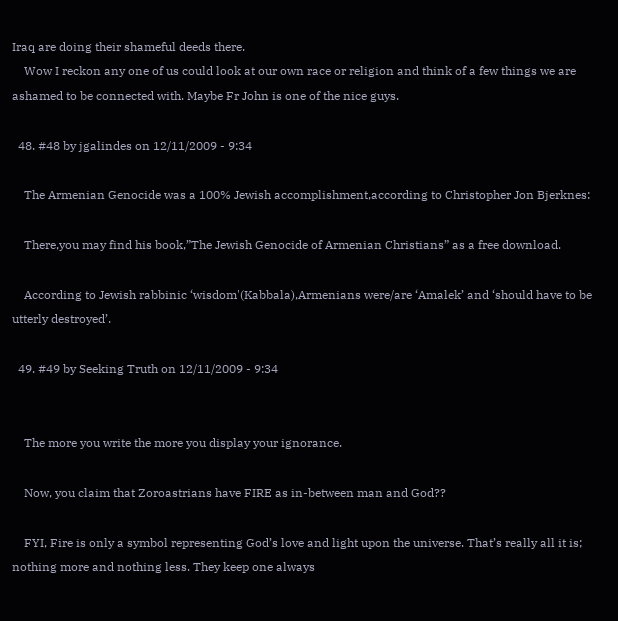Iraq are doing their shameful deeds there.
    Wow I reckon any one of us could look at our own race or religion and think of a few things we are ashamed to be connected with. Maybe Fr John is one of the nice guys.

  48. #48 by jgalindes on 12/11/2009 - 9:34

    The Armenian Genocide was a 100% Jewish accomplishment,according to Christopher Jon Bjerknes:

    There,you may find his book,”The Jewish Genocide of Armenian Christians” as a free download.

    According to Jewish rabbinic ‘wisdom'(Kabbala),Armenians were/are ‘Amalek’ and ‘should have to be utterly destroyed’.

  49. #49 by Seeking Truth on 12/11/2009 - 9:34


    The more you write the more you display your ignorance.

    Now, you claim that Zoroastrians have FIRE as in-between man and God??

    FYI, Fire is only a symbol representing God’s love and light upon the universe. That’s really all it is; nothing more and nothing less. They keep one always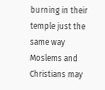burning in their temple just the same way Moslems and Christians may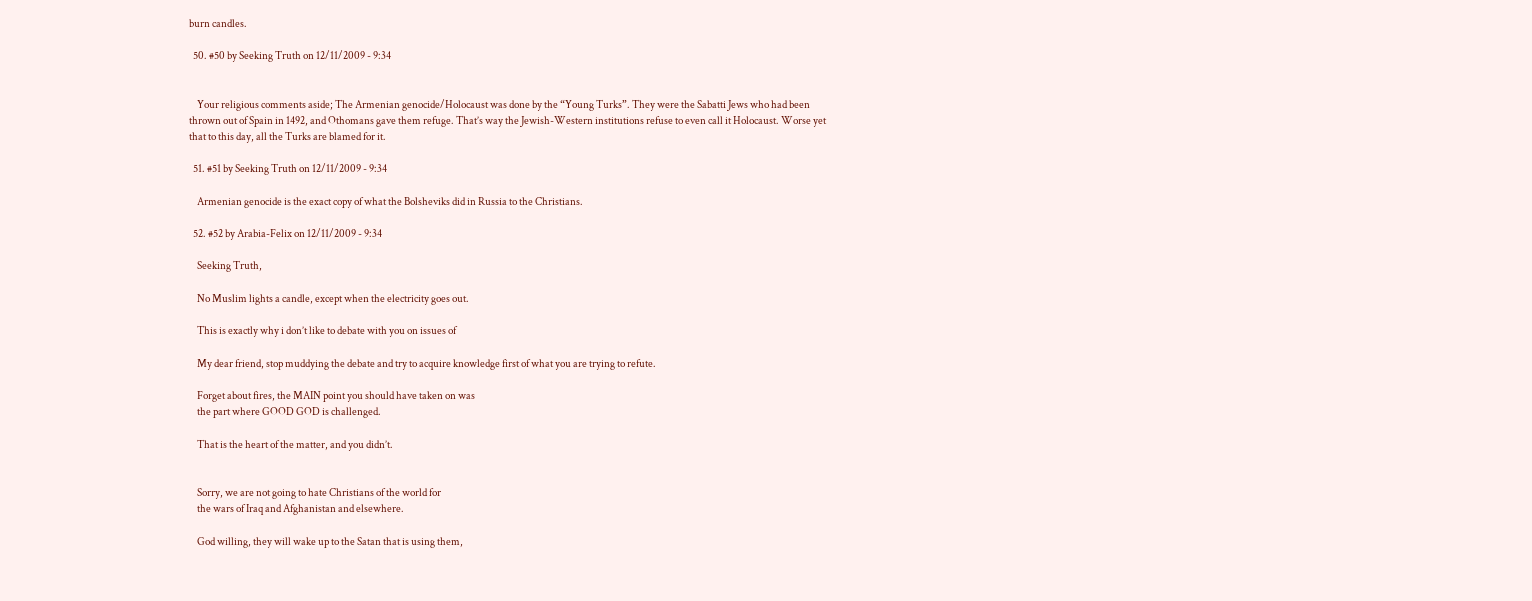burn candles.

  50. #50 by Seeking Truth on 12/11/2009 - 9:34


    Your religious comments aside; The Armenian genocide/Holocaust was done by the “Young Turks”. They were the Sabatti Jews who had been thrown out of Spain in 1492, and Othomans gave them refuge. That’s way the Jewish-Western institutions refuse to even call it Holocaust. Worse yet that to this day, all the Turks are blamed for it.

  51. #51 by Seeking Truth on 12/11/2009 - 9:34

    Armenian genocide is the exact copy of what the Bolsheviks did in Russia to the Christians.

  52. #52 by Arabia-Felix on 12/11/2009 - 9:34

    Seeking Truth,

    No Muslim lights a candle, except when the electricity goes out.

    This is exactly why i don’t like to debate with you on issues of

    My dear friend, stop muddying the debate and try to acquire knowledge first of what you are trying to refute.

    Forget about fires, the MAIN point you should have taken on was
    the part where GOOD GOD is challenged.

    That is the heart of the matter, and you didn’t.


    Sorry, we are not going to hate Christians of the world for
    the wars of Iraq and Afghanistan and elsewhere.

    God willing, they will wake up to the Satan that is using them,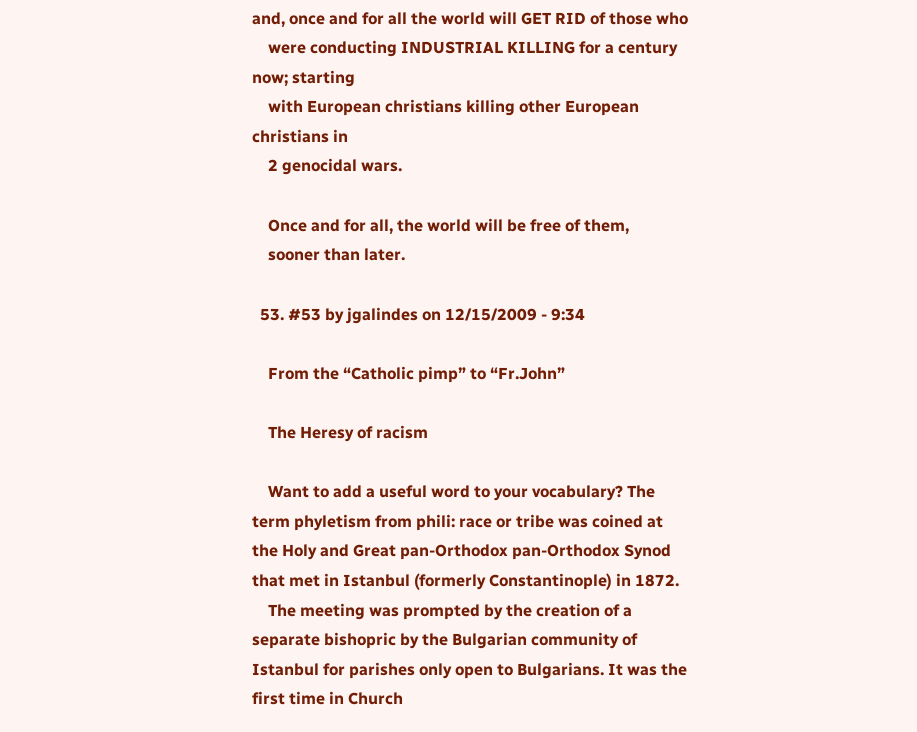and, once and for all the world will GET RID of those who
    were conducting INDUSTRIAL KILLING for a century now; starting
    with European christians killing other European christians in
    2 genocidal wars.

    Once and for all, the world will be free of them,
    sooner than later.

  53. #53 by jgalindes on 12/15/2009 - 9:34

    From the “Catholic pimp” to “Fr.John”

    The Heresy of racism

    Want to add a useful word to your vocabulary? The term phyletism from phili: race or tribe was coined at the Holy and Great pan-Orthodox pan-Orthodox Synod that met in Istanbul (formerly Constantinople) in 1872.
    The meeting was prompted by the creation of a separate bishopric by the Bulgarian community of Istanbul for parishes only open to Bulgarians. It was the first time in Church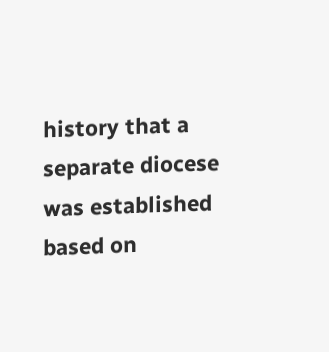history that a separate diocese was established based on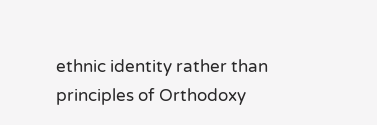ethnic identity rather than principles of Orthodoxy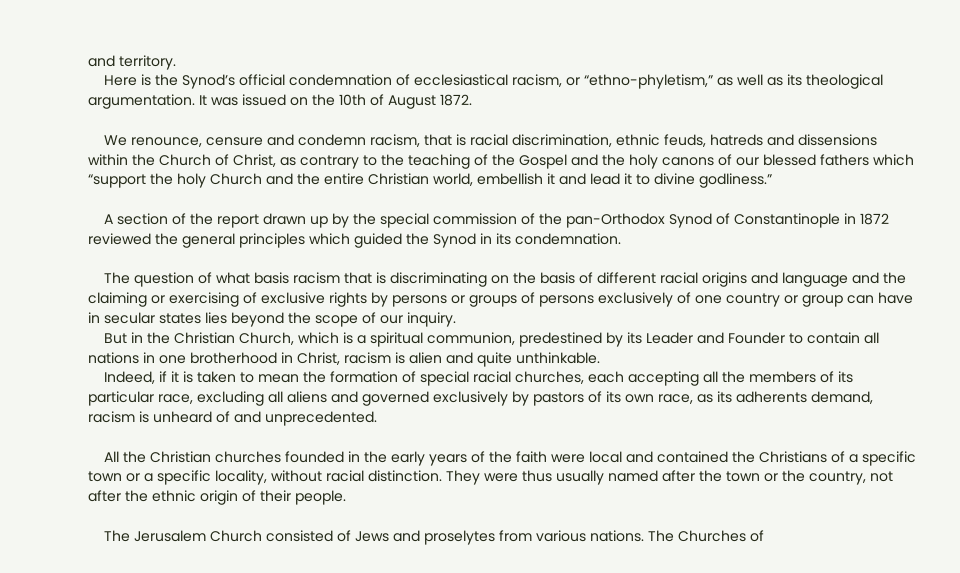and territory.
    Here is the Synod’s official condemnation of ecclesiastical racism, or “ethno-phyletism,” as well as its theological argumentation. It was issued on the 10th of August 1872.

    We renounce, censure and condemn racism, that is racial discrimination, ethnic feuds, hatreds and dissensions within the Church of Christ, as contrary to the teaching of the Gospel and the holy canons of our blessed fathers which “support the holy Church and the entire Christian world, embellish it and lead it to divine godliness.”

    A section of the report drawn up by the special commission of the pan-Orthodox Synod of Constantinople in 1872 reviewed the general principles which guided the Synod in its condemnation.

    The question of what basis racism that is discriminating on the basis of different racial origins and language and the claiming or exercising of exclusive rights by persons or groups of persons exclusively of one country or group can have in secular states lies beyond the scope of our inquiry.
    But in the Christian Church, which is a spiritual communion, predestined by its Leader and Founder to contain all nations in one brotherhood in Christ, racism is alien and quite unthinkable.
    Indeed, if it is taken to mean the formation of special racial churches, each accepting all the members of its particular race, excluding all aliens and governed exclusively by pastors of its own race, as its adherents demand, racism is unheard of and unprecedented.

    All the Christian churches founded in the early years of the faith were local and contained the Christians of a specific town or a specific locality, without racial distinction. They were thus usually named after the town or the country, not after the ethnic origin of their people.

    The Jerusalem Church consisted of Jews and proselytes from various nations. The Churches of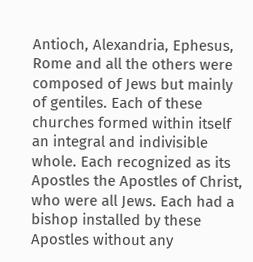Antioch, Alexandria, Ephesus, Rome and all the others were composed of Jews but mainly of gentiles. Each of these churches formed within itself an integral and indivisible whole. Each recognized as its Apostles the Apostles of Christ, who were all Jews. Each had a bishop installed by these Apostles without any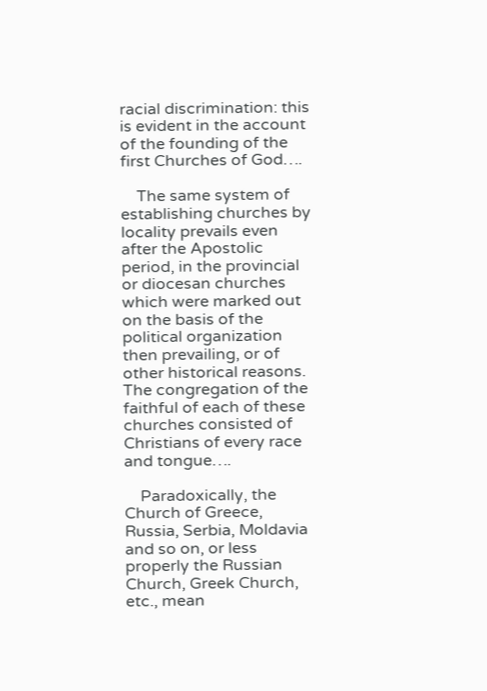racial discrimination: this is evident in the account of the founding of the first Churches of God….

    The same system of establishing churches by locality prevails even after the Apostolic period, in the provincial or diocesan churches which were marked out on the basis of the political organization then prevailing, or of other historical reasons. The congregation of the faithful of each of these churches consisted of Christians of every race and tongue….

    Paradoxically, the Church of Greece, Russia, Serbia, Moldavia and so on, or less properly the Russian Church, Greek Church, etc., mean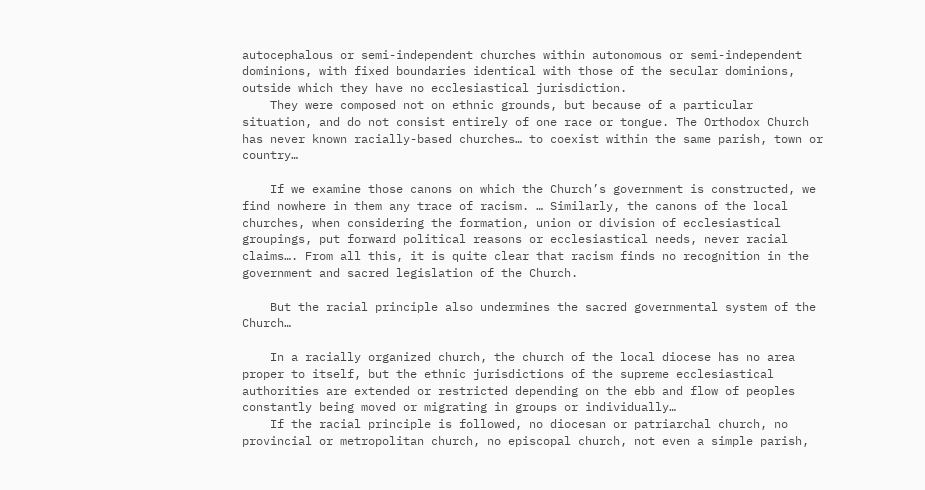autocephalous or semi-independent churches within autonomous or semi-independent dominions, with fixed boundaries identical with those of the secular dominions, outside which they have no ecclesiastical jurisdiction.
    They were composed not on ethnic grounds, but because of a particular situation, and do not consist entirely of one race or tongue. The Orthodox Church has never known racially-based churches… to coexist within the same parish, town or country…

    If we examine those canons on which the Church’s government is constructed, we find nowhere in them any trace of racism. … Similarly, the canons of the local churches, when considering the formation, union or division of ecclesiastical groupings, put forward political reasons or ecclesiastical needs, never racial claims…. From all this, it is quite clear that racism finds no recognition in the government and sacred legislation of the Church.

    But the racial principle also undermines the sacred governmental system of the Church…

    In a racially organized church, the church of the local diocese has no area proper to itself, but the ethnic jurisdictions of the supreme ecclesiastical authorities are extended or restricted depending on the ebb and flow of peoples constantly being moved or migrating in groups or individually…
    If the racial principle is followed, no diocesan or patriarchal church, no provincial or metropolitan church, no episcopal church, not even a simple parish,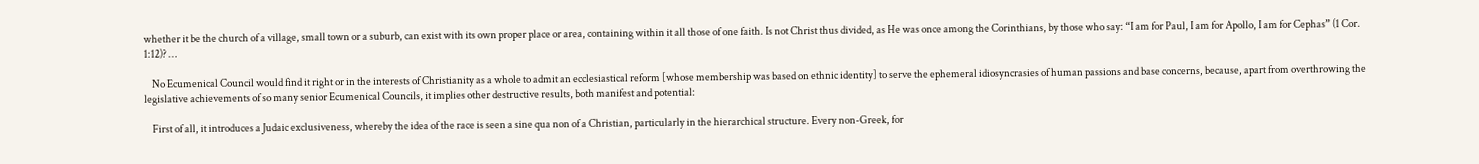whether it be the church of a village, small town or a suburb, can exist with its own proper place or area, containing within it all those of one faith. Is not Christ thus divided, as He was once among the Corinthians, by those who say: “I am for Paul, I am for Apollo, I am for Cephas” (1 Cor. 1:12)? …

    No Ecumenical Council would find it right or in the interests of Christianity as a whole to admit an ecclesiastical reform [whose membership was based on ethnic identity] to serve the ephemeral idiosyncrasies of human passions and base concerns, because, apart from overthrowing the legislative achievements of so many senior Ecumenical Councils, it implies other destructive results, both manifest and potential:

    First of all, it introduces a Judaic exclusiveness, whereby the idea of the race is seen a sine qua non of a Christian, particularly in the hierarchical structure. Every non-Greek, for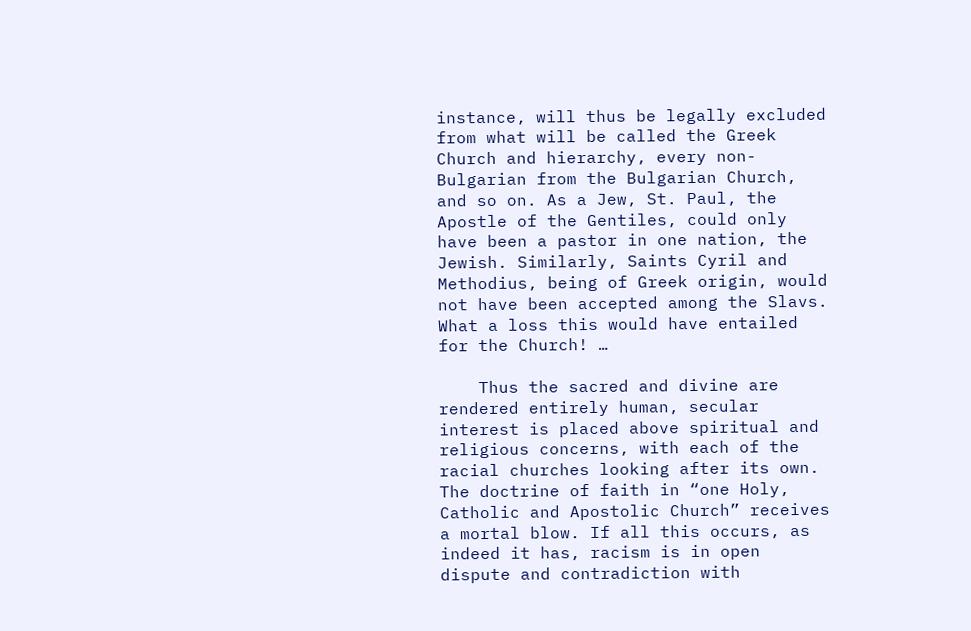instance, will thus be legally excluded from what will be called the Greek Church and hierarchy, every non-Bulgarian from the Bulgarian Church, and so on. As a Jew, St. Paul, the Apostle of the Gentiles, could only have been a pastor in one nation, the Jewish. Similarly, Saints Cyril and Methodius, being of Greek origin, would not have been accepted among the Slavs. What a loss this would have entailed for the Church! …

    Thus the sacred and divine are rendered entirely human, secular interest is placed above spiritual and religious concerns, with each of the racial churches looking after its own. The doctrine of faith in “one Holy, Catholic and Apostolic Church” receives a mortal blow. If all this occurs, as indeed it has, racism is in open dispute and contradiction with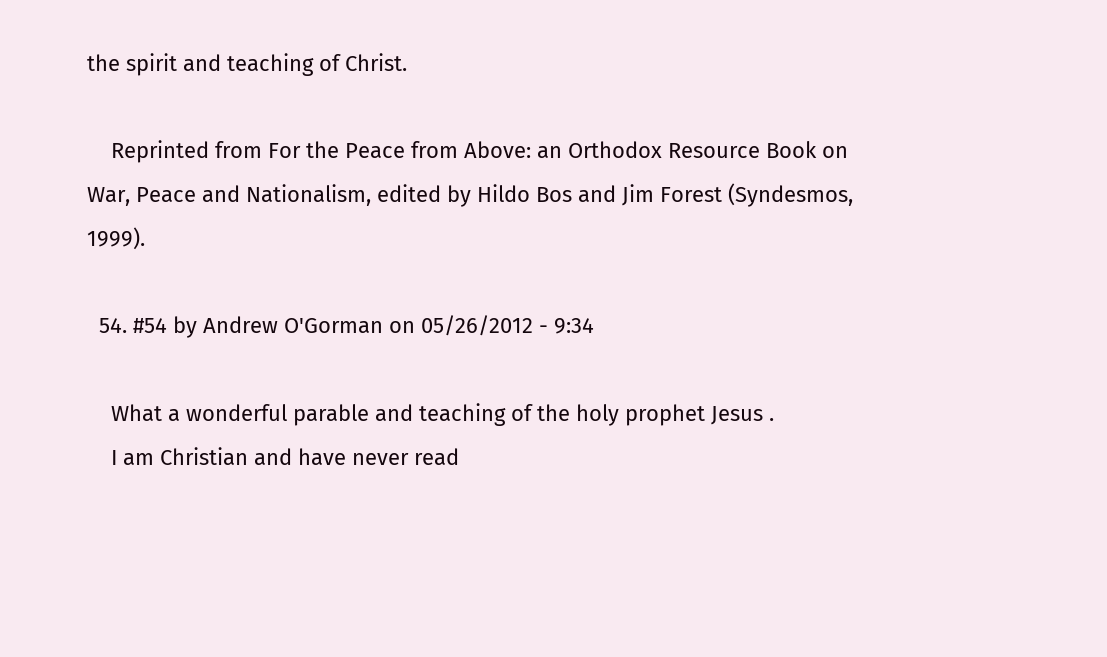the spirit and teaching of Christ.

    Reprinted from For the Peace from Above: an Orthodox Resource Book on War, Peace and Nationalism, edited by Hildo Bos and Jim Forest (Syndesmos, 1999).

  54. #54 by Andrew O'Gorman on 05/26/2012 - 9:34

    What a wonderful parable and teaching of the holy prophet Jesus .
    I am Christian and have never read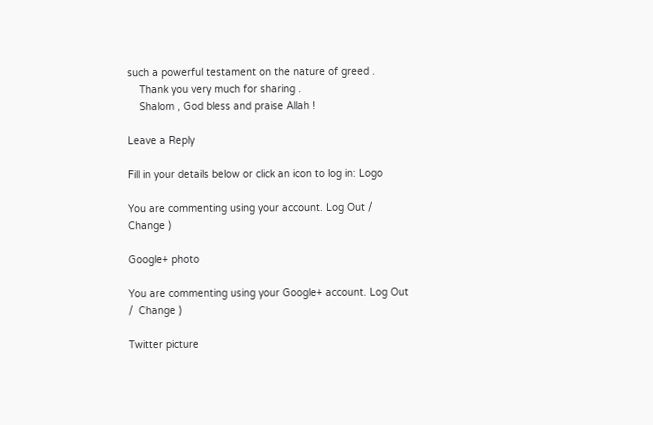such a powerful testament on the nature of greed .
    Thank you very much for sharing .
    Shalom , God bless and praise Allah !

Leave a Reply

Fill in your details below or click an icon to log in: Logo

You are commenting using your account. Log Out /  Change )

Google+ photo

You are commenting using your Google+ account. Log Out /  Change )

Twitter picture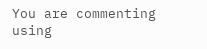You are commenting using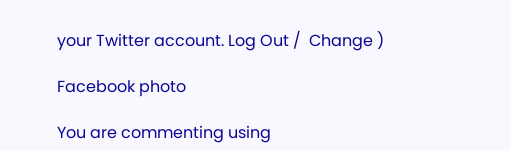your Twitter account. Log Out /  Change )

Facebook photo

You are commenting using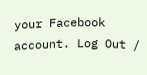your Facebook account. Log Out /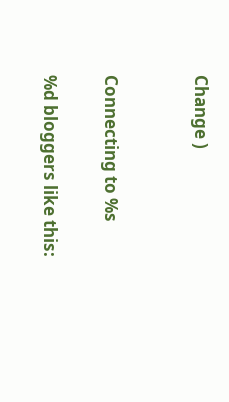Change )


Connecting to %s

%d bloggers like this: